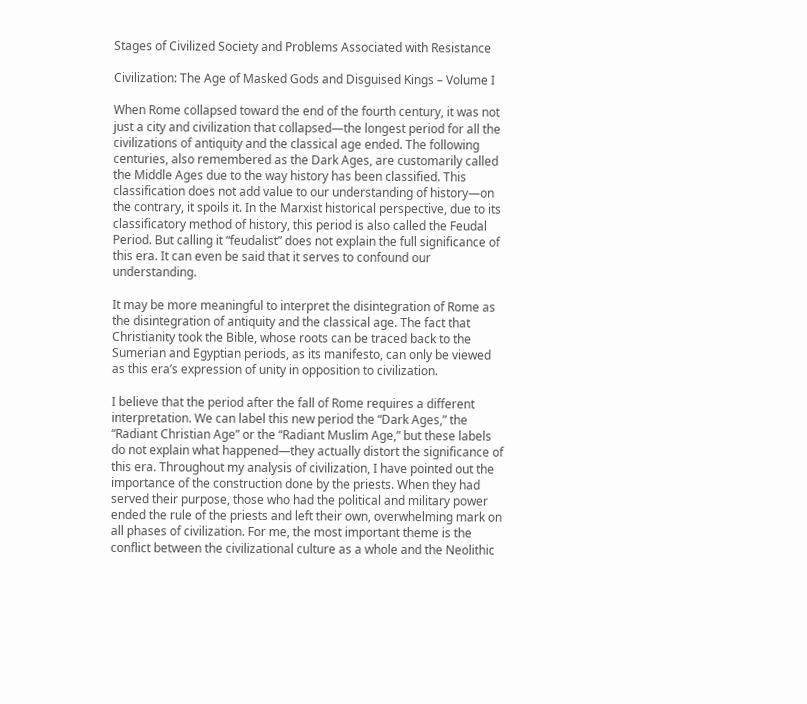Stages of Civilized Society and Problems Associated with Resistance

Civilization: The Age of Masked Gods and Disguised Kings – Volume I

When Rome collapsed toward the end of the fourth century, it was not just a city and civilization that collapsed—the longest period for all the civilizations of antiquity and the classical age ended. The following centuries, also remembered as the Dark Ages, are customarily called the Middle Ages due to the way history has been classified. This classification does not add value to our understanding of history—on the contrary, it spoils it. In the Marxist historical perspective, due to its classificatory method of history, this period is also called the Feudal Period. But calling it “feudalist” does not explain the full significance of this era. It can even be said that it serves to confound our understanding.

It may be more meaningful to interpret the disintegration of Rome as the disintegration of antiquity and the classical age. The fact that Christianity took the Bible, whose roots can be traced back to the Sumerian and Egyptian periods, as its manifesto, can only be viewed as this era’s expression of unity in opposition to civilization.

I believe that the period after the fall of Rome requires a different interpretation. We can label this new period the “Dark Ages,” the “Radiant Christian Age” or the “Radiant Muslim Age,” but these labels do not explain what happened—they actually distort the significance of this era. Throughout my analysis of civilization, I have pointed out the importance of the construction done by the priests. When they had served their purpose, those who had the political and military power ended the rule of the priests and left their own, overwhelming mark on all phases of civilization. For me, the most important theme is the conflict between the civilizational culture as a whole and the Neolithic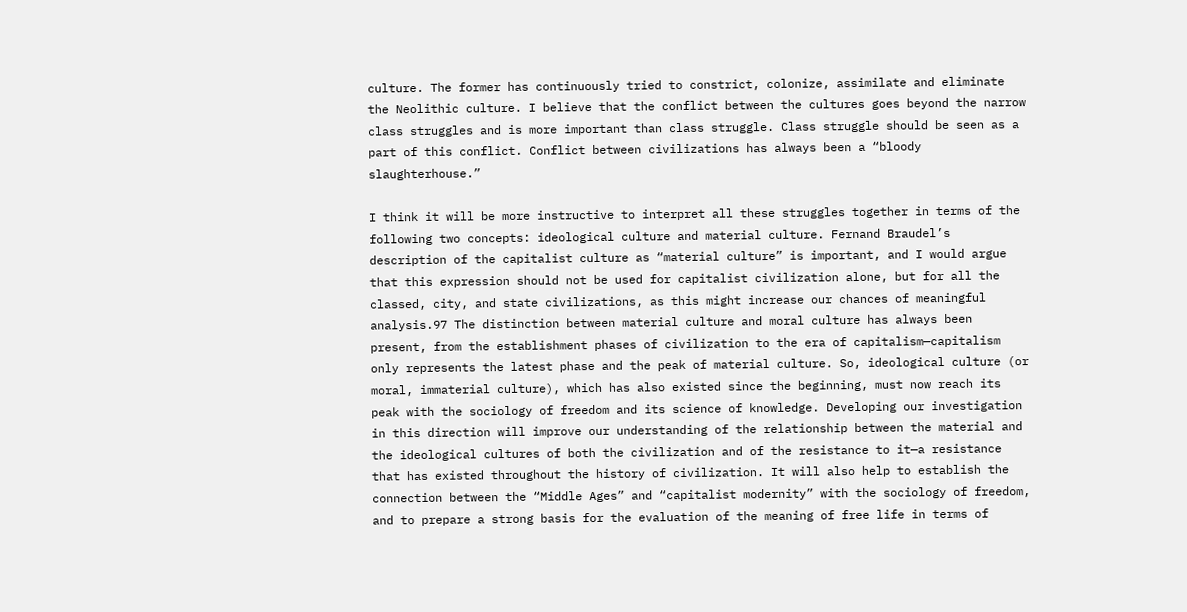culture. The former has continuously tried to constrict, colonize, assimilate and eliminate the Neolithic culture. I believe that the conflict between the cultures goes beyond the narrow class struggles and is more important than class struggle. Class struggle should be seen as a part of this conflict. Conflict between civilizations has always been a “bloody slaughterhouse.”

I think it will be more instructive to interpret all these struggles together in terms of the following two concepts: ideological culture and material culture. Fernand Braudel’s description of the capitalist culture as “material culture” is important, and I would argue that this expression should not be used for capitalist civilization alone, but for all the classed, city, and state civilizations, as this might increase our chances of meaningful analysis.97 The distinction between material culture and moral culture has always been present, from the establishment phases of civilization to the era of capitalism—capitalism only represents the latest phase and the peak of material culture. So, ideological culture (or moral, immaterial culture), which has also existed since the beginning, must now reach its peak with the sociology of freedom and its science of knowledge. Developing our investigation in this direction will improve our understanding of the relationship between the material and the ideological cultures of both the civilization and of the resistance to it—a resistance that has existed throughout the history of civilization. It will also help to establish the connection between the “Middle Ages” and “capitalist modernity” with the sociology of freedom, and to prepare a strong basis for the evaluation of the meaning of free life in terms of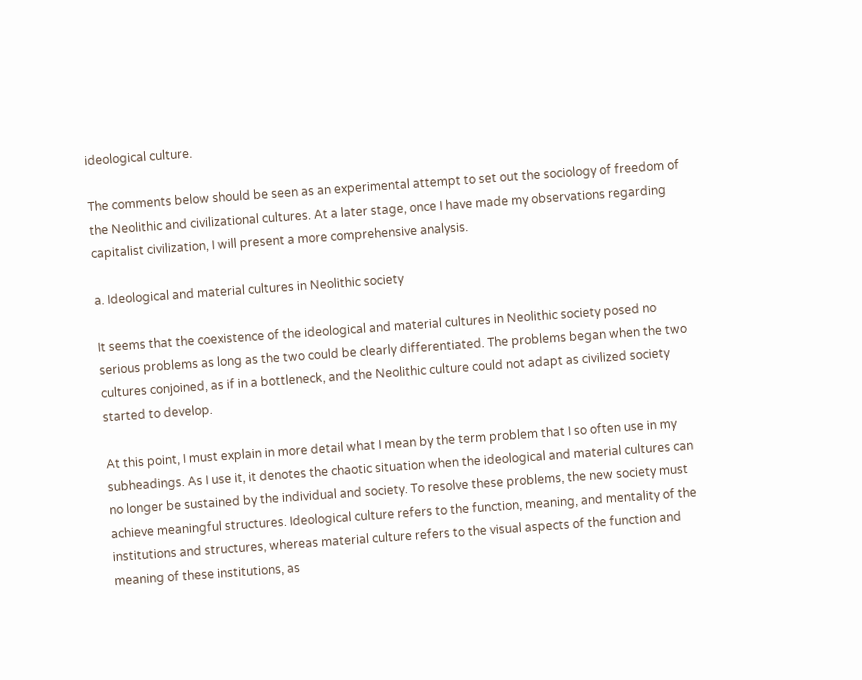ideological culture.

The comments below should be seen as an experimental attempt to set out the sociology of freedom of the Neolithic and civilizational cultures. At a later stage, once I have made my observations regarding capitalist civilization, I will present a more comprehensive analysis.

a. Ideological and material cultures in Neolithic society

It seems that the coexistence of the ideological and material cultures in Neolithic society posed no serious problems as long as the two could be clearly differentiated. The problems began when the two cultures conjoined, as if in a bottleneck, and the Neolithic culture could not adapt as civilized society started to develop.

At this point, I must explain in more detail what I mean by the term problem that I so often use in my subheadings. As I use it, it denotes the chaotic situation when the ideological and material cultures can no longer be sustained by the individual and society. To resolve these problems, the new society must achieve meaningful structures. Ideological culture refers to the function, meaning, and mentality of the institutions and structures, whereas material culture refers to the visual aspects of the function and meaning of these institutions, as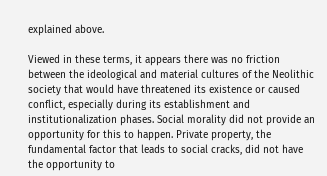explained above.

Viewed in these terms, it appears there was no friction between the ideological and material cultures of the Neolithic society that would have threatened its existence or caused conflict, especially during its establishment and institutionalization phases. Social morality did not provide an opportunity for this to happen. Private property, the fundamental factor that leads to social cracks, did not have the opportunity to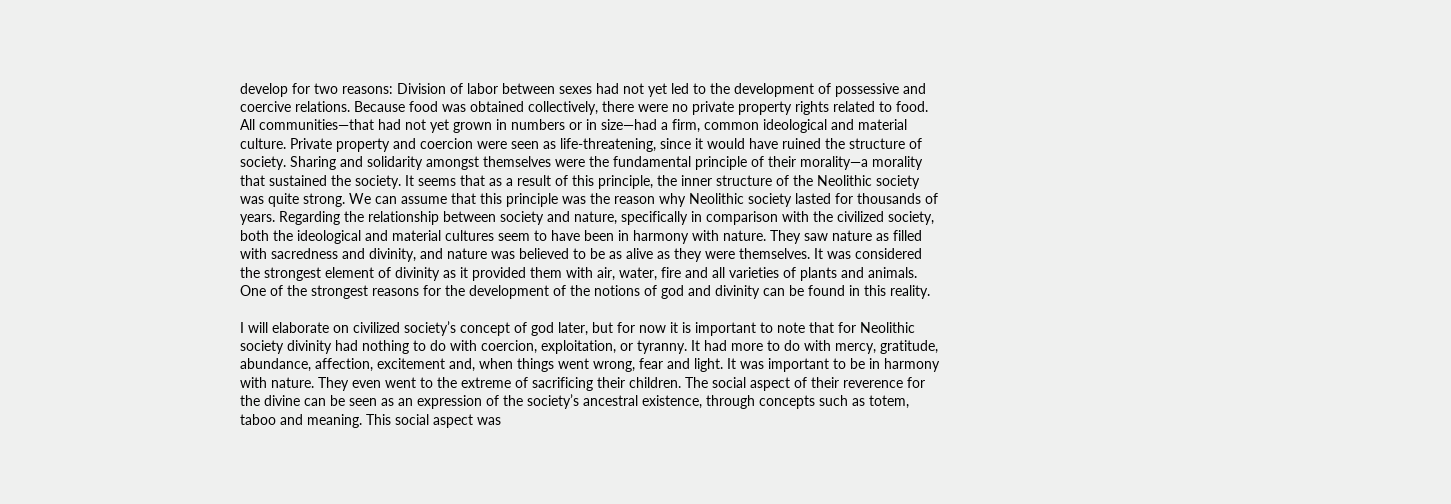develop for two reasons: Division of labor between sexes had not yet led to the development of possessive and coercive relations. Because food was obtained collectively, there were no private property rights related to food. All communities—that had not yet grown in numbers or in size—had a firm, common ideological and material culture. Private property and coercion were seen as life-threatening, since it would have ruined the structure of society. Sharing and solidarity amongst themselves were the fundamental principle of their morality—a morality that sustained the society. It seems that as a result of this principle, the inner structure of the Neolithic society was quite strong. We can assume that this principle was the reason why Neolithic society lasted for thousands of years. Regarding the relationship between society and nature, specifically in comparison with the civilized society, both the ideological and material cultures seem to have been in harmony with nature. They saw nature as filled with sacredness and divinity, and nature was believed to be as alive as they were themselves. It was considered the strongest element of divinity as it provided them with air, water, fire and all varieties of plants and animals. One of the strongest reasons for the development of the notions of god and divinity can be found in this reality.

I will elaborate on civilized society’s concept of god later, but for now it is important to note that for Neolithic society divinity had nothing to do with coercion, exploitation, or tyranny. It had more to do with mercy, gratitude, abundance, affection, excitement and, when things went wrong, fear and light. It was important to be in harmony with nature. They even went to the extreme of sacrificing their children. The social aspect of their reverence for the divine can be seen as an expression of the society’s ancestral existence, through concepts such as totem, taboo and meaning. This social aspect was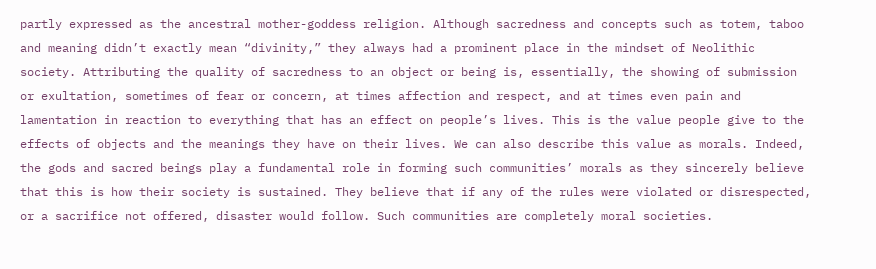partly expressed as the ancestral mother-goddess religion. Although sacredness and concepts such as totem, taboo and meaning didn’t exactly mean “divinity,” they always had a prominent place in the mindset of Neolithic society. Attributing the quality of sacredness to an object or being is, essentially, the showing of submission or exultation, sometimes of fear or concern, at times affection and respect, and at times even pain and lamentation in reaction to everything that has an effect on people’s lives. This is the value people give to the effects of objects and the meanings they have on their lives. We can also describe this value as morals. Indeed, the gods and sacred beings play a fundamental role in forming such communities’ morals as they sincerely believe that this is how their society is sustained. They believe that if any of the rules were violated or disrespected, or a sacrifice not offered, disaster would follow. Such communities are completely moral societies.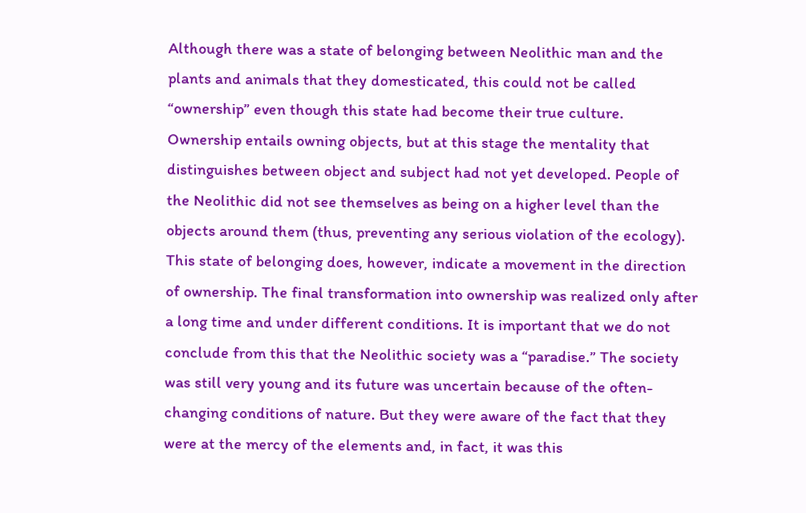Although there was a state of belonging between Neolithic man and the plants and animals that they domesticated, this could not be called “ownership” even though this state had become their true culture. Ownership entails owning objects, but at this stage the mentality that distinguishes between object and subject had not yet developed. People of the Neolithic did not see themselves as being on a higher level than the objects around them (thus, preventing any serious violation of the ecology). This state of belonging does, however, indicate a movement in the direction of ownership. The final transformation into ownership was realized only after a long time and under different conditions. It is important that we do not conclude from this that the Neolithic society was a “paradise.” The society was still very young and its future was uncertain because of the often-changing conditions of nature. But they were aware of the fact that they were at the mercy of the elements and, in fact, it was this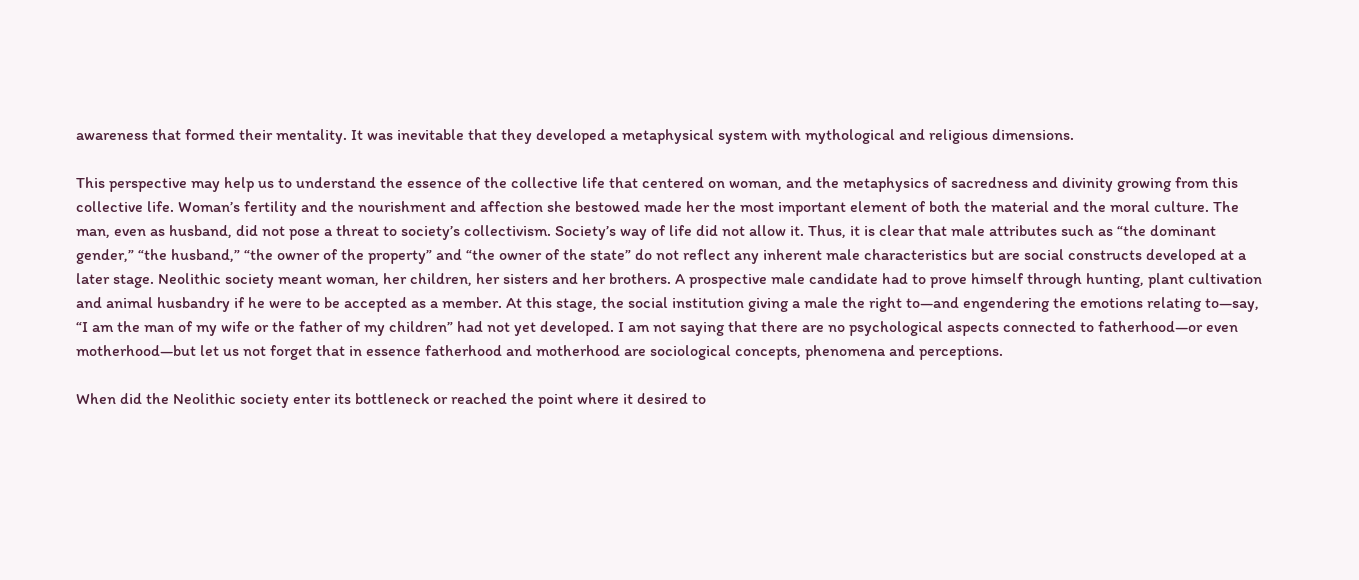awareness that formed their mentality. It was inevitable that they developed a metaphysical system with mythological and religious dimensions.

This perspective may help us to understand the essence of the collective life that centered on woman, and the metaphysics of sacredness and divinity growing from this collective life. Woman’s fertility and the nourishment and affection she bestowed made her the most important element of both the material and the moral culture. The man, even as husband, did not pose a threat to society’s collectivism. Society’s way of life did not allow it. Thus, it is clear that male attributes such as “the dominant gender,” “the husband,” “the owner of the property” and “the owner of the state” do not reflect any inherent male characteristics but are social constructs developed at a later stage. Neolithic society meant woman, her children, her sisters and her brothers. A prospective male candidate had to prove himself through hunting, plant cultivation and animal husbandry if he were to be accepted as a member. At this stage, the social institution giving a male the right to—and engendering the emotions relating to—say, “I am the man of my wife or the father of my children” had not yet developed. I am not saying that there are no psychological aspects connected to fatherhood—or even motherhood—but let us not forget that in essence fatherhood and motherhood are sociological concepts, phenomena and perceptions.

When did the Neolithic society enter its bottleneck or reached the point where it desired to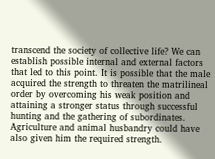transcend the society of collective life? We can establish possible internal and external factors that led to this point. It is possible that the male acquired the strength to threaten the matrilineal order by overcoming his weak position and attaining a stronger status through successful hunting and the gathering of subordinates. Agriculture and animal husbandry could have also given him the required strength.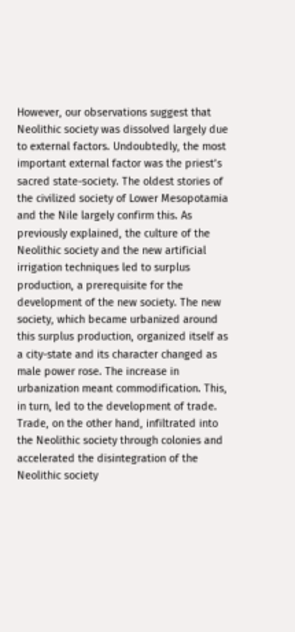However, our observations suggest that Neolithic society was dissolved largely due to external factors. Undoubtedly, the most important external factor was the priest’s sacred state-society. The oldest stories of the civilized society of Lower Mesopotamia and the Nile largely confirm this. As previously explained, the culture of the Neolithic society and the new artificial irrigation techniques led to surplus production, a prerequisite for the development of the new society. The new society, which became urbanized around this surplus production, organized itself as a city-state and its character changed as male power rose. The increase in urbanization meant commodification. This, in turn, led to the development of trade. Trade, on the other hand, infiltrated into the Neolithic society through colonies and accelerated the disintegration of the Neolithic society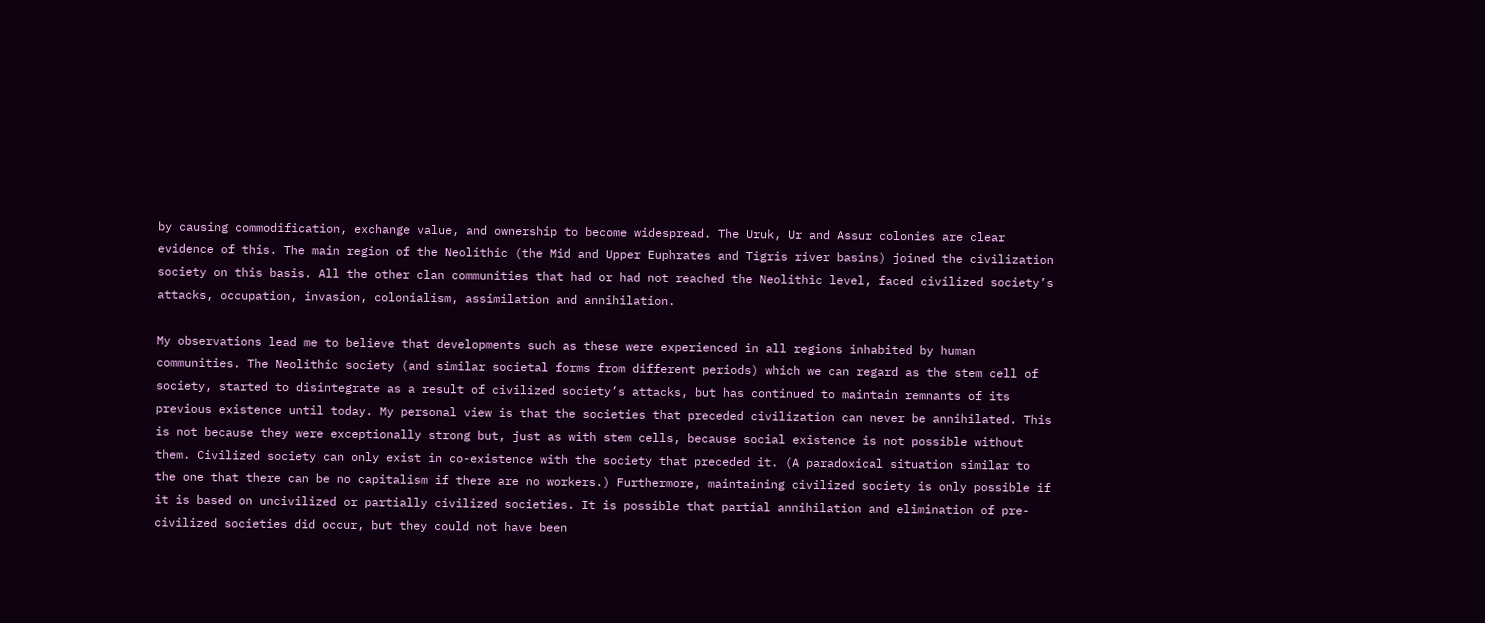by causing commodification, exchange value, and ownership to become widespread. The Uruk, Ur and Assur colonies are clear evidence of this. The main region of the Neolithic (the Mid and Upper Euphrates and Tigris river basins) joined the civilization society on this basis. All the other clan communities that had or had not reached the Neolithic level, faced civilized society’s attacks, occupation, invasion, colonialism, assimilation and annihilation.

My observations lead me to believe that developments such as these were experienced in all regions inhabited by human communities. The Neolithic society (and similar societal forms from different periods) which we can regard as the stem cell of society, started to disintegrate as a result of civilized society’s attacks, but has continued to maintain remnants of its previous existence until today. My personal view is that the societies that preceded civilization can never be annihilated. This is not because they were exceptionally strong but, just as with stem cells, because social existence is not possible without them. Civilized society can only exist in co-existence with the society that preceded it. (A paradoxical situation similar to the one that there can be no capitalism if there are no workers.) Furthermore, maintaining civilized society is only possible if it is based on uncivilized or partially civilized societies. It is possible that partial annihilation and elimination of pre-civilized societies did occur, but they could not have been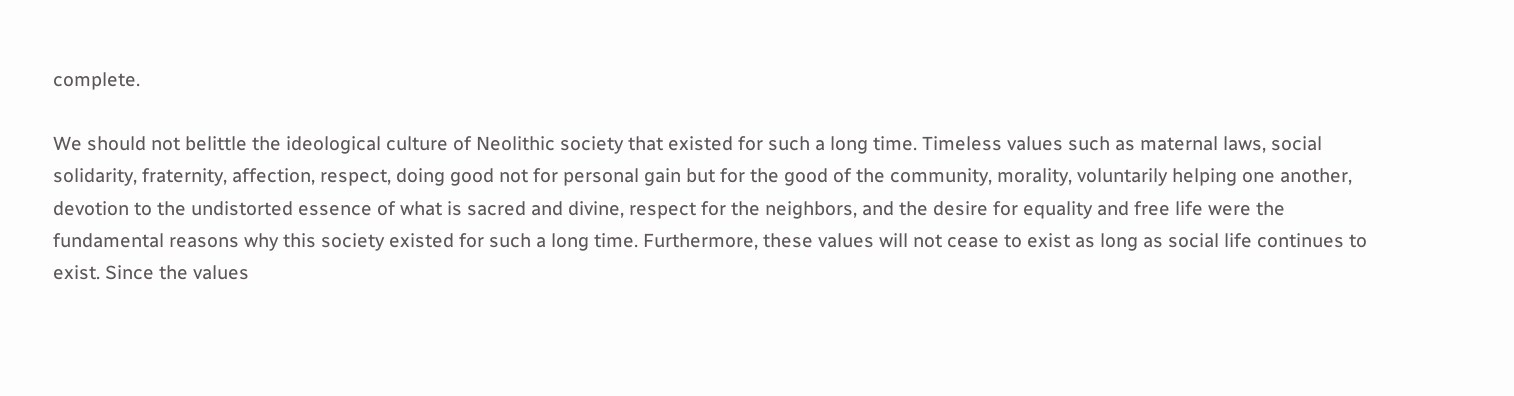complete.

We should not belittle the ideological culture of Neolithic society that existed for such a long time. Timeless values such as maternal laws, social solidarity, fraternity, affection, respect, doing good not for personal gain but for the good of the community, morality, voluntarily helping one another, devotion to the undistorted essence of what is sacred and divine, respect for the neighbors, and the desire for equality and free life were the fundamental reasons why this society existed for such a long time. Furthermore, these values will not cease to exist as long as social life continues to exist. Since the values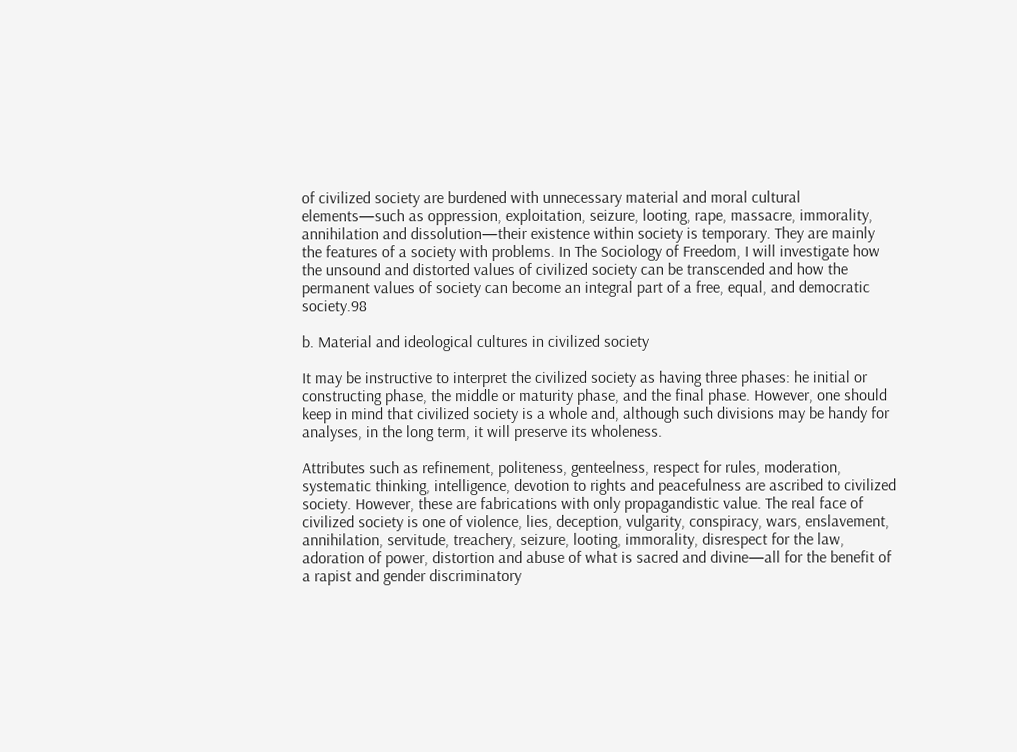of civilized society are burdened with unnecessary material and moral cultural elements—such as oppression, exploitation, seizure, looting, rape, massacre, immorality, annihilation and dissolution—their existence within society is temporary. They are mainly the features of a society with problems. In The Sociology of Freedom, I will investigate how the unsound and distorted values of civilized society can be transcended and how the permanent values of society can become an integral part of a free, equal, and democratic society.98

b. Material and ideological cultures in civilized society

It may be instructive to interpret the civilized society as having three phases: he initial or constructing phase, the middle or maturity phase, and the final phase. However, one should keep in mind that civilized society is a whole and, although such divisions may be handy for analyses, in the long term, it will preserve its wholeness.

Attributes such as refinement, politeness, genteelness, respect for rules, moderation, systematic thinking, intelligence, devotion to rights and peacefulness are ascribed to civilized society. However, these are fabrications with only propagandistic value. The real face of civilized society is one of violence, lies, deception, vulgarity, conspiracy, wars, enslavement, annihilation, servitude, treachery, seizure, looting, immorality, disrespect for the law, adoration of power, distortion and abuse of what is sacred and divine—all for the benefit of a rapist and gender discriminatory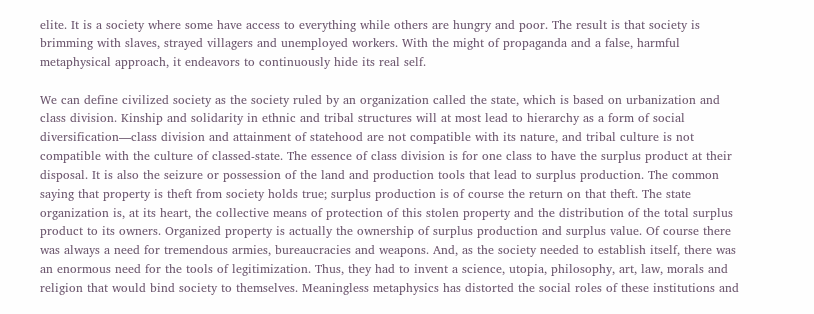elite. It is a society where some have access to everything while others are hungry and poor. The result is that society is brimming with slaves, strayed villagers and unemployed workers. With the might of propaganda and a false, harmful metaphysical approach, it endeavors to continuously hide its real self.

We can define civilized society as the society ruled by an organization called the state, which is based on urbanization and class division. Kinship and solidarity in ethnic and tribal structures will at most lead to hierarchy as a form of social diversification—class division and attainment of statehood are not compatible with its nature, and tribal culture is not compatible with the culture of classed-state. The essence of class division is for one class to have the surplus product at their disposal. It is also the seizure or possession of the land and production tools that lead to surplus production. The common saying that property is theft from society holds true; surplus production is of course the return on that theft. The state organization is, at its heart, the collective means of protection of this stolen property and the distribution of the total surplus product to its owners. Organized property is actually the ownership of surplus production and surplus value. Of course there was always a need for tremendous armies, bureaucracies and weapons. And, as the society needed to establish itself, there was an enormous need for the tools of legitimization. Thus, they had to invent a science, utopia, philosophy, art, law, morals and religion that would bind society to themselves. Meaningless metaphysics has distorted the social roles of these institutions and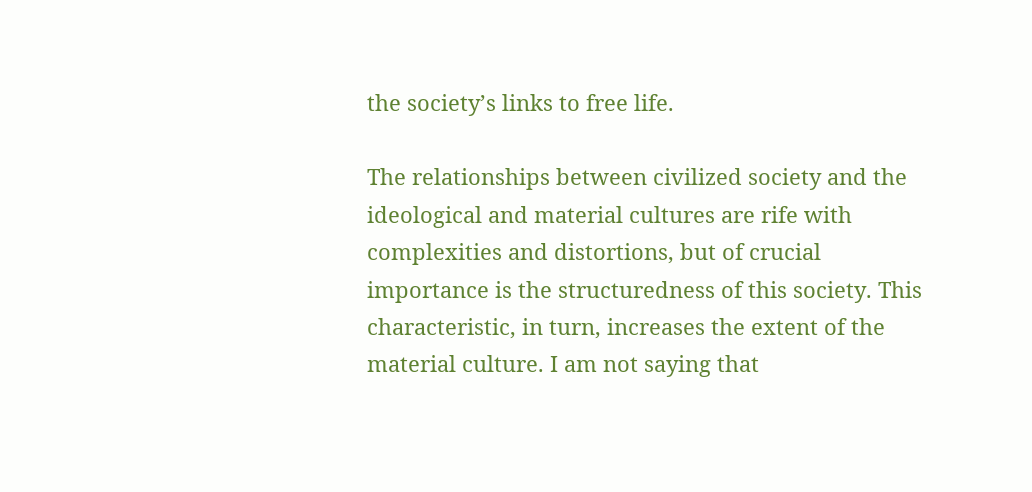the society’s links to free life.

The relationships between civilized society and the ideological and material cultures are rife with complexities and distortions, but of crucial importance is the structuredness of this society. This characteristic, in turn, increases the extent of the material culture. I am not saying that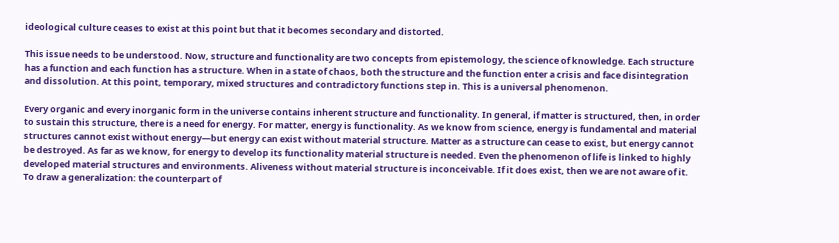ideological culture ceases to exist at this point but that it becomes secondary and distorted.

This issue needs to be understood. Now, structure and functionality are two concepts from epistemology, the science of knowledge. Each structure has a function and each function has a structure. When in a state of chaos, both the structure and the function enter a crisis and face disintegration and dissolution. At this point, temporary, mixed structures and contradictory functions step in. This is a universal phenomenon.

Every organic and every inorganic form in the universe contains inherent structure and functionality. In general, if matter is structured, then, in order to sustain this structure, there is a need for energy. For matter, energy is functionality. As we know from science, energy is fundamental and material structures cannot exist without energy—but energy can exist without material structure. Matter as a structure can cease to exist, but energy cannot be destroyed. As far as we know, for energy to develop its functionality material structure is needed. Even the phenomenon of life is linked to highly developed material structures and environments. Aliveness without material structure is inconceivable. If it does exist, then we are not aware of it. To draw a generalization: the counterpart of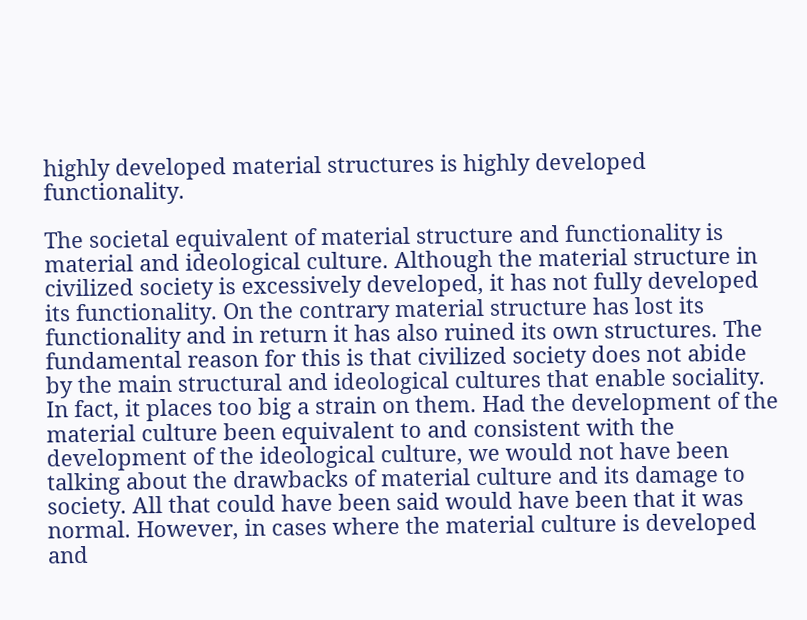highly developed material structures is highly developed functionality.

The societal equivalent of material structure and functionality is material and ideological culture. Although the material structure in civilized society is excessively developed, it has not fully developed its functionality. On the contrary material structure has lost its functionality and in return it has also ruined its own structures. The fundamental reason for this is that civilized society does not abide by the main structural and ideological cultures that enable sociality. In fact, it places too big a strain on them. Had the development of the material culture been equivalent to and consistent with the development of the ideological culture, we would not have been talking about the drawbacks of material culture and its damage to society. All that could have been said would have been that it was normal. However, in cases where the material culture is developed and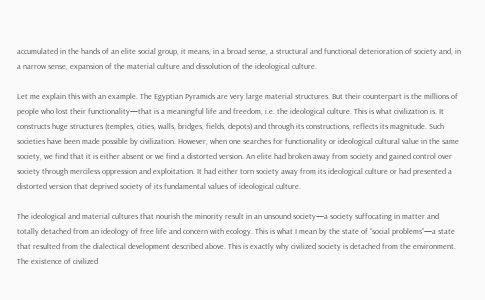accumulated in the hands of an elite social group, it means, in a broad sense, a structural and functional deterioration of society and, in a narrow sense, expansion of the material culture and dissolution of the ideological culture.

Let me explain this with an example. The Egyptian Pyramids are very large material structures. But their counterpart is the millions of people who lost their functionality—that is a meaningful life and freedom, i.e. the ideological culture. This is what civilization is. It constructs huge structures (temples, cities, walls, bridges, fields, depots) and through its constructions, reflects its magnitude. Such societies have been made possible by civilization. However, when one searches for functionality or ideological cultural value in the same society, we find that it is either absent or we find a distorted version. An elite had broken away from society and gained control over society through merciless oppression and exploitation. It had either torn society away from its ideological culture or had presented a distorted version that deprived society of its fundamental values of ideological culture.

The ideological and material cultures that nourish the minority result in an unsound society—a society suffocating in matter and totally detached from an ideology of free life and concern with ecology. This is what I mean by the state of “social problems”—a state that resulted from the dialectical development described above. This is exactly why civilized society is detached from the environment. The existence of civilized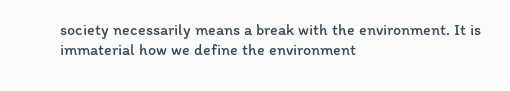society necessarily means a break with the environment. It is immaterial how we define the environment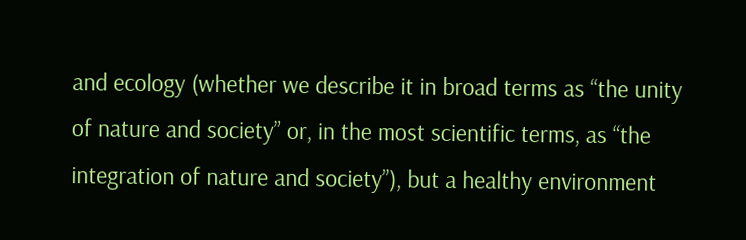and ecology (whether we describe it in broad terms as “the unity of nature and society” or, in the most scientific terms, as “the integration of nature and society”), but a healthy environment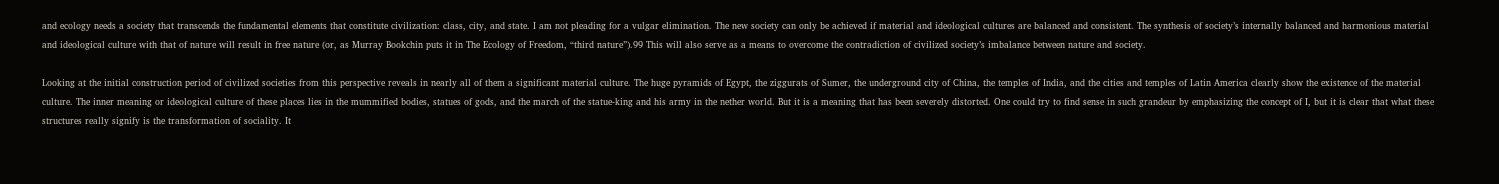and ecology needs a society that transcends the fundamental elements that constitute civilization: class, city, and state. I am not pleading for a vulgar elimination. The new society can only be achieved if material and ideological cultures are balanced and consistent. The synthesis of society’s internally balanced and harmonious material and ideological culture with that of nature will result in free nature (or, as Murray Bookchin puts it in The Ecology of Freedom, “third nature”).99 This will also serve as a means to overcome the contradiction of civilized society’s imbalance between nature and society.

Looking at the initial construction period of civilized societies from this perspective reveals in nearly all of them a significant material culture. The huge pyramids of Egypt, the ziggurats of Sumer, the underground city of China, the temples of India, and the cities and temples of Latin America clearly show the existence of the material culture. The inner meaning or ideological culture of these places lies in the mummified bodies, statues of gods, and the march of the statue-king and his army in the nether world. But it is a meaning that has been severely distorted. One could try to find sense in such grandeur by emphasizing the concept of I, but it is clear that what these structures really signify is the transformation of sociality. It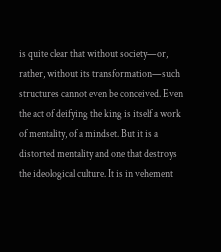is quite clear that without society—or, rather, without its transformation—such structures cannot even be conceived. Even the act of deifying the king is itself a work of mentality, of a mindset. But it is a distorted mentality and one that destroys the ideological culture. It is in vehement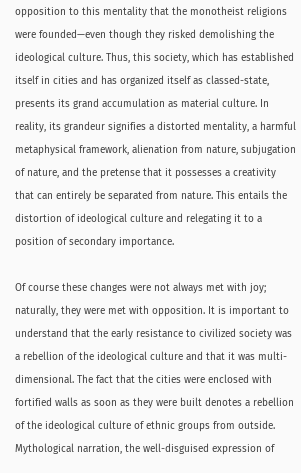opposition to this mentality that the monotheist religions were founded—even though they risked demolishing the ideological culture. Thus, this society, which has established itself in cities and has organized itself as classed-state, presents its grand accumulation as material culture. In reality, its grandeur signifies a distorted mentality, a harmful metaphysical framework, alienation from nature, subjugation of nature, and the pretense that it possesses a creativity that can entirely be separated from nature. This entails the distortion of ideological culture and relegating it to a position of secondary importance.

Of course these changes were not always met with joy; naturally, they were met with opposition. It is important to understand that the early resistance to civilized society was a rebellion of the ideological culture and that it was multi-dimensional. The fact that the cities were enclosed with fortified walls as soon as they were built denotes a rebellion of the ideological culture of ethnic groups from outside. Mythological narration, the well-disguised expression of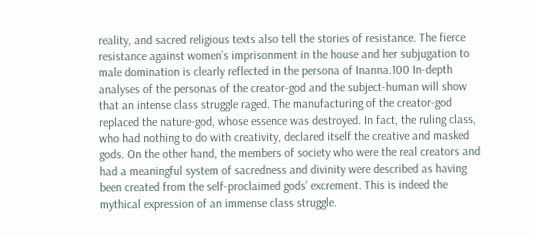reality, and sacred religious texts also tell the stories of resistance. The fierce resistance against women’s imprisonment in the house and her subjugation to male domination is clearly reflected in the persona of Inanna.100 In-depth analyses of the personas of the creator-god and the subject-human will show that an intense class struggle raged. The manufacturing of the creator-god replaced the nature-god, whose essence was destroyed. In fact, the ruling class, who had nothing to do with creativity, declared itself the creative and masked gods. On the other hand, the members of society who were the real creators and had a meaningful system of sacredness and divinity were described as having been created from the self-proclaimed gods’ excrement. This is indeed the mythical expression of an immense class struggle.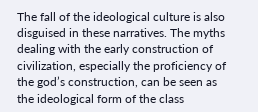The fall of the ideological culture is also disguised in these narratives. The myths dealing with the early construction of civilization, especially the proficiency of the god’s construction, can be seen as the ideological form of the class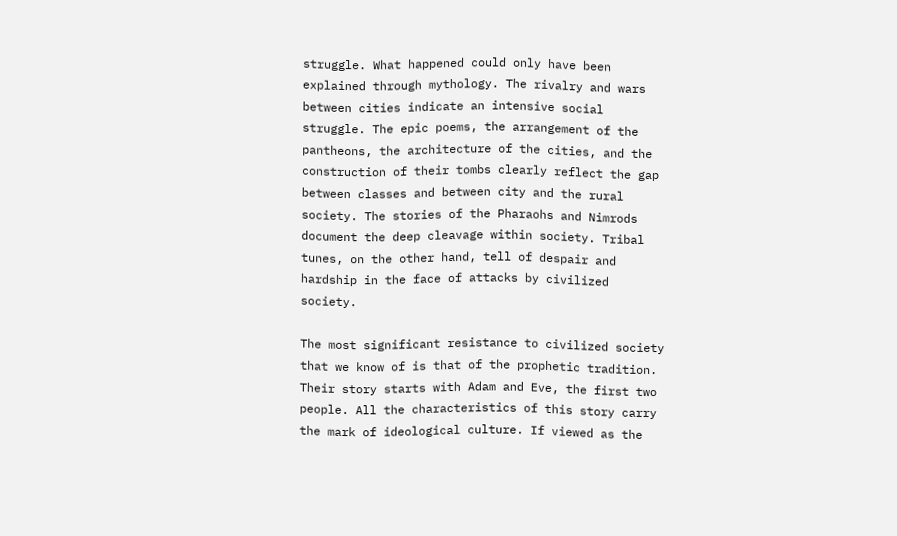struggle. What happened could only have been explained through mythology. The rivalry and wars between cities indicate an intensive social struggle. The epic poems, the arrangement of the pantheons, the architecture of the cities, and the construction of their tombs clearly reflect the gap between classes and between city and the rural society. The stories of the Pharaohs and Nimrods document the deep cleavage within society. Tribal tunes, on the other hand, tell of despair and hardship in the face of attacks by civilized society.

The most significant resistance to civilized society that we know of is that of the prophetic tradition. Their story starts with Adam and Eve, the first two people. All the characteristics of this story carry the mark of ideological culture. If viewed as the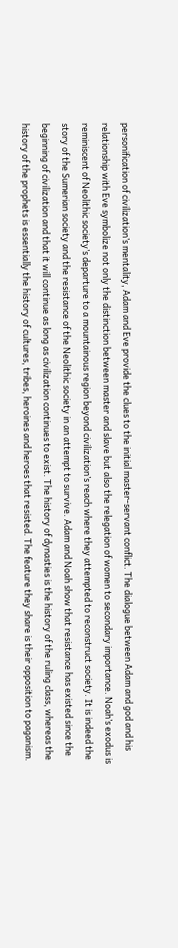personification of civilization’s mentality, Adam and Eve provide the clues to the initial master-servant conflict. The dialogue between Adam and god and his relationship with Eve symbolize not only the distinction between master and slave but also the relegation of women to secondary importance. Noah’s exodus is reminiscent of Neolithic society’s departure to a mountainous region beyond civilization’s reach where they attempted to reconstruct society. It is indeed the story of the Sumerian society and the resistance of the Neolithic society in an attempt to survive. Adam and Noah show that resistance has existed since the beginning of civilization and that it will continue as long as civilization continues to exist. The history of dynasties is the history of the ruling class, whereas the history of the prophets is essentially the history of cultures, tribes, heroines and heroes that resisted. The feature they share is their opposition to paganism.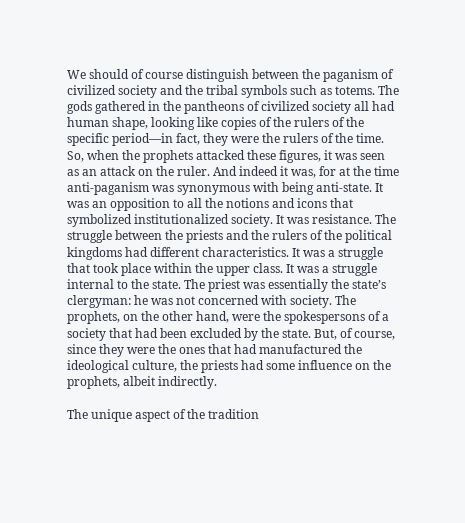We should of course distinguish between the paganism of civilized society and the tribal symbols such as totems. The gods gathered in the pantheons of civilized society all had human shape, looking like copies of the rulers of the specific period—in fact, they were the rulers of the time. So, when the prophets attacked these figures, it was seen as an attack on the ruler. And indeed it was, for at the time anti-paganism was synonymous with being anti-state. It was an opposition to all the notions and icons that symbolized institutionalized society. It was resistance. The struggle between the priests and the rulers of the political kingdoms had different characteristics. It was a struggle that took place within the upper class. It was a struggle internal to the state. The priest was essentially the state’s clergyman: he was not concerned with society. The prophets, on the other hand, were the spokespersons of a society that had been excluded by the state. But, of course, since they were the ones that had manufactured the ideological culture, the priests had some influence on the prophets, albeit indirectly.

The unique aspect of the tradition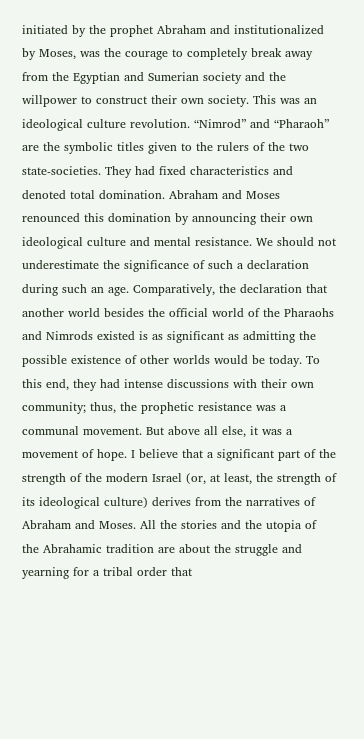initiated by the prophet Abraham and institutionalized by Moses, was the courage to completely break away from the Egyptian and Sumerian society and the willpower to construct their own society. This was an ideological culture revolution. “Nimrod” and “Pharaoh” are the symbolic titles given to the rulers of the two state-societies. They had fixed characteristics and denoted total domination. Abraham and Moses renounced this domination by announcing their own ideological culture and mental resistance. We should not underestimate the significance of such a declaration during such an age. Comparatively, the declaration that another world besides the official world of the Pharaohs and Nimrods existed is as significant as admitting the possible existence of other worlds would be today. To this end, they had intense discussions with their own community; thus, the prophetic resistance was a communal movement. But above all else, it was a movement of hope. I believe that a significant part of the strength of the modern Israel (or, at least, the strength of its ideological culture) derives from the narratives of Abraham and Moses. All the stories and the utopia of the Abrahamic tradition are about the struggle and yearning for a tribal order that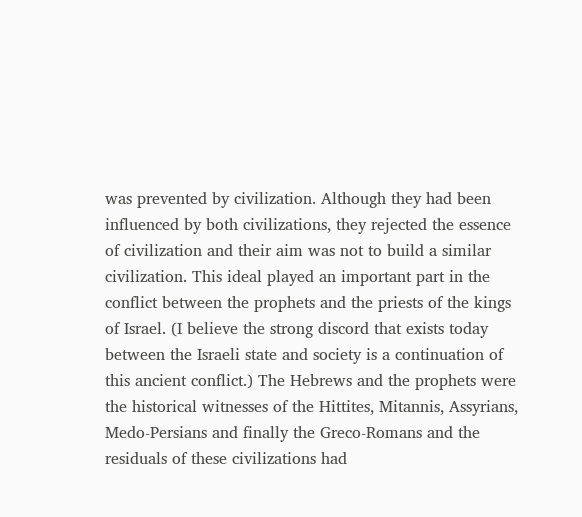was prevented by civilization. Although they had been influenced by both civilizations, they rejected the essence of civilization and their aim was not to build a similar civilization. This ideal played an important part in the conflict between the prophets and the priests of the kings of Israel. (I believe the strong discord that exists today between the Israeli state and society is a continuation of this ancient conflict.) The Hebrews and the prophets were the historical witnesses of the Hittites, Mitannis, Assyrians, Medo-Persians and finally the Greco-Romans and the residuals of these civilizations had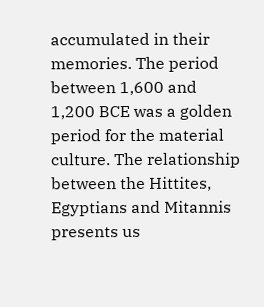accumulated in their memories. The period between 1,600 and 1,200 BCE was a golden period for the material culture. The relationship between the Hittites, Egyptians and Mitannis presents us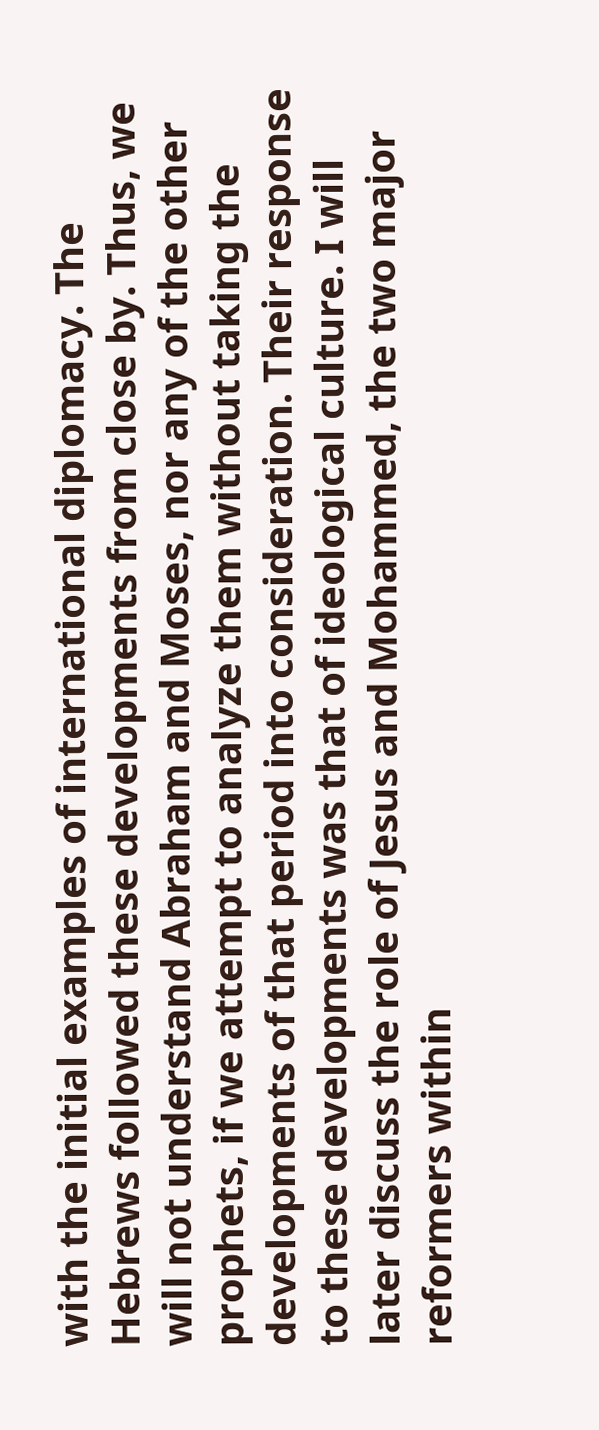with the initial examples of international diplomacy. The Hebrews followed these developments from close by. Thus, we will not understand Abraham and Moses, nor any of the other prophets, if we attempt to analyze them without taking the developments of that period into consideration. Their response to these developments was that of ideological culture. I will later discuss the role of Jesus and Mohammed, the two major reformers within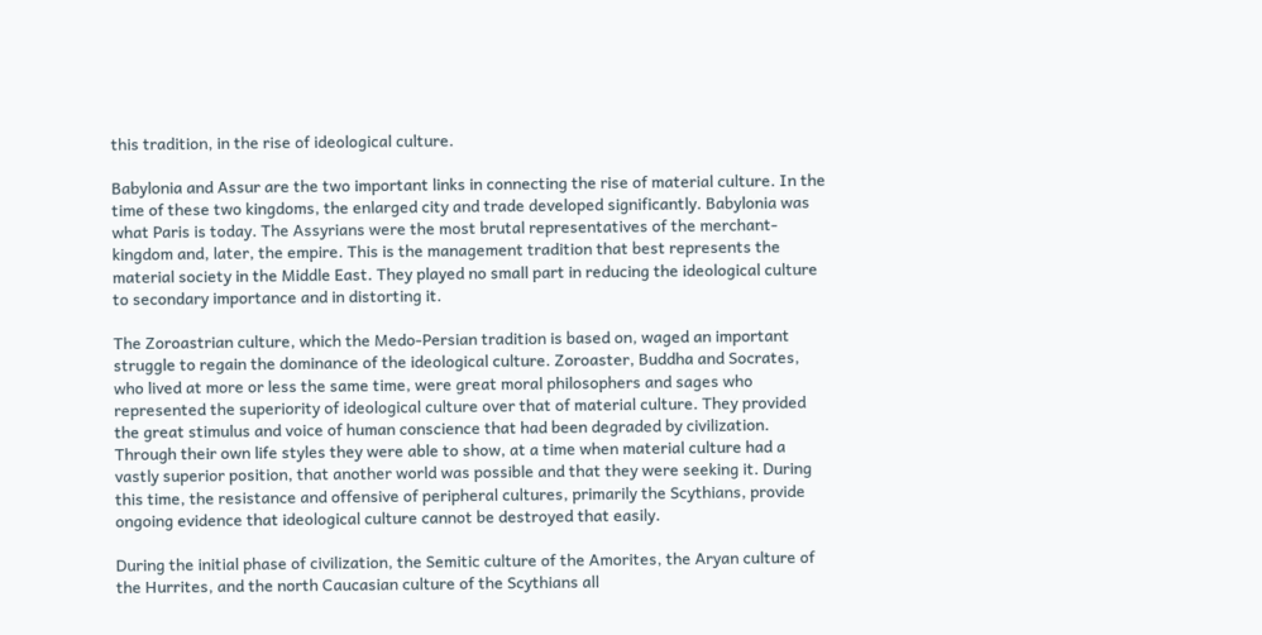this tradition, in the rise of ideological culture.

Babylonia and Assur are the two important links in connecting the rise of material culture. In the time of these two kingdoms, the enlarged city and trade developed significantly. Babylonia was what Paris is today. The Assyrians were the most brutal representatives of the merchant-kingdom and, later, the empire. This is the management tradition that best represents the material society in the Middle East. They played no small part in reducing the ideological culture to secondary importance and in distorting it.

The Zoroastrian culture, which the Medo-Persian tradition is based on, waged an important struggle to regain the dominance of the ideological culture. Zoroaster, Buddha and Socrates, who lived at more or less the same time, were great moral philosophers and sages who represented the superiority of ideological culture over that of material culture. They provided the great stimulus and voice of human conscience that had been degraded by civilization. Through their own life styles they were able to show, at a time when material culture had a vastly superior position, that another world was possible and that they were seeking it. During this time, the resistance and offensive of peripheral cultures, primarily the Scythians, provide ongoing evidence that ideological culture cannot be destroyed that easily.

During the initial phase of civilization, the Semitic culture of the Amorites, the Aryan culture of the Hurrites, and the north Caucasian culture of the Scythians all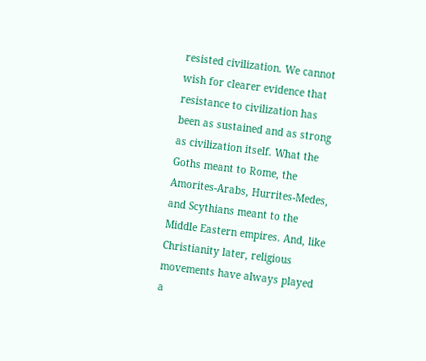resisted civilization. We cannot wish for clearer evidence that resistance to civilization has been as sustained and as strong as civilization itself. What the Goths meant to Rome, the Amorites-Arabs, Hurrites-Medes, and Scythians meant to the Middle Eastern empires. And, like Christianity later, religious movements have always played a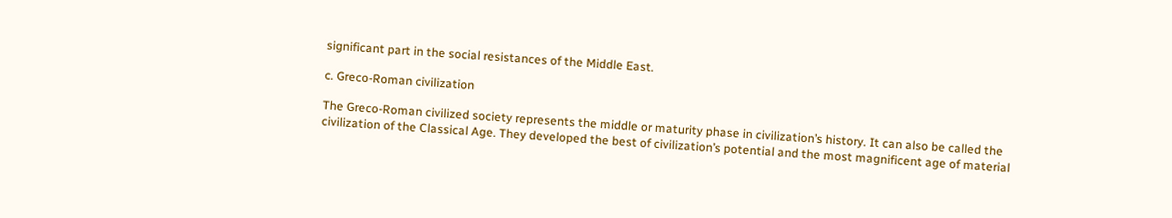significant part in the social resistances of the Middle East.

c. Greco-Roman civilization

The Greco-Roman civilized society represents the middle or maturity phase in civilization’s history. It can also be called the civilization of the Classical Age. They developed the best of civilization’s potential and the most magnificent age of material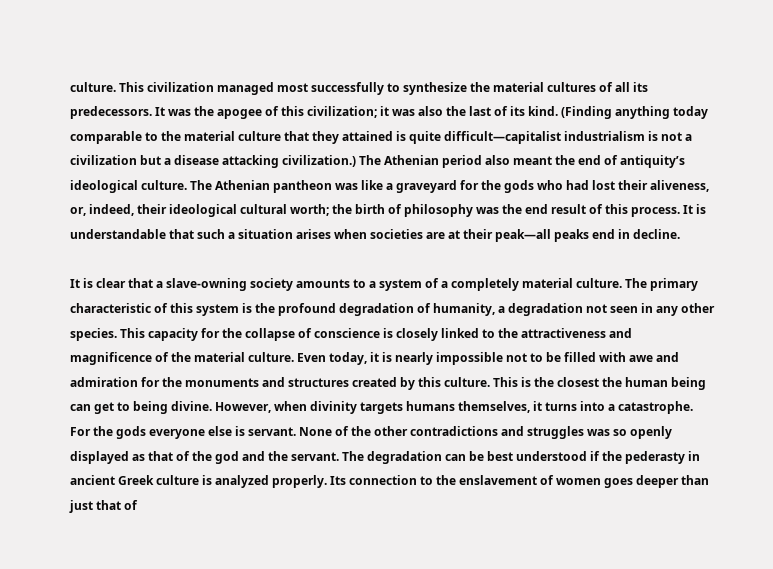culture. This civilization managed most successfully to synthesize the material cultures of all its predecessors. It was the apogee of this civilization; it was also the last of its kind. (Finding anything today comparable to the material culture that they attained is quite difficult—capitalist industrialism is not a civilization but a disease attacking civilization.) The Athenian period also meant the end of antiquity’s ideological culture. The Athenian pantheon was like a graveyard for the gods who had lost their aliveness, or, indeed, their ideological cultural worth; the birth of philosophy was the end result of this process. It is understandable that such a situation arises when societies are at their peak—all peaks end in decline.

It is clear that a slave-owning society amounts to a system of a completely material culture. The primary characteristic of this system is the profound degradation of humanity, a degradation not seen in any other species. This capacity for the collapse of conscience is closely linked to the attractiveness and magnificence of the material culture. Even today, it is nearly impossible not to be filled with awe and admiration for the monuments and structures created by this culture. This is the closest the human being can get to being divine. However, when divinity targets humans themselves, it turns into a catastrophe. For the gods everyone else is servant. None of the other contradictions and struggles was so openly displayed as that of the god and the servant. The degradation can be best understood if the pederasty in ancient Greek culture is analyzed properly. Its connection to the enslavement of women goes deeper than just that of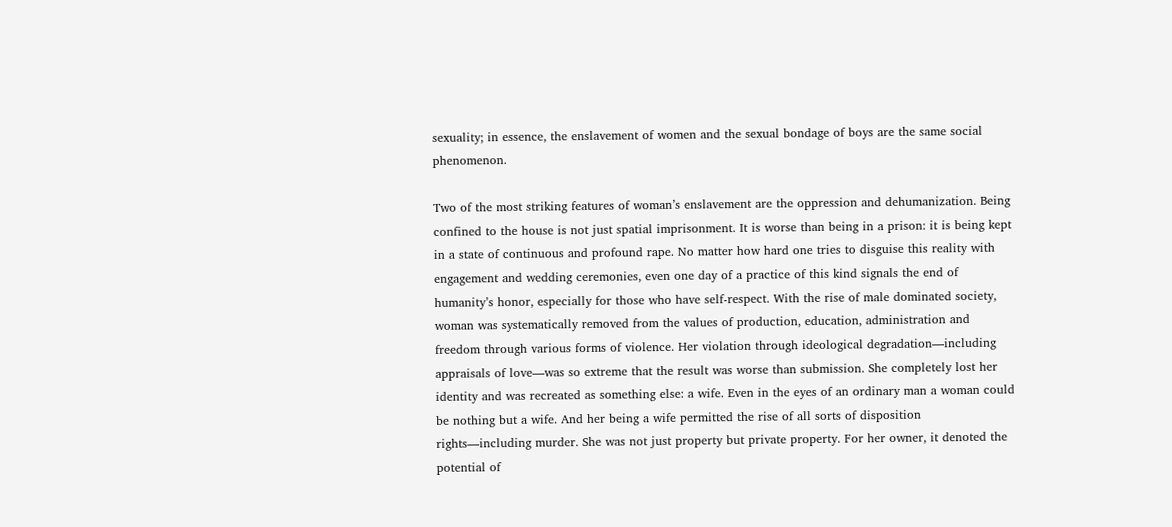sexuality; in essence, the enslavement of women and the sexual bondage of boys are the same social phenomenon.

Two of the most striking features of woman’s enslavement are the oppression and dehumanization. Being confined to the house is not just spatial imprisonment. It is worse than being in a prison: it is being kept in a state of continuous and profound rape. No matter how hard one tries to disguise this reality with engagement and wedding ceremonies, even one day of a practice of this kind signals the end of humanity’s honor, especially for those who have self-respect. With the rise of male dominated society, woman was systematically removed from the values of production, education, administration and freedom through various forms of violence. Her violation through ideological degradation—including appraisals of love—was so extreme that the result was worse than submission. She completely lost her identity and was recreated as something else: a wife. Even in the eyes of an ordinary man a woman could be nothing but a wife. And her being a wife permitted the rise of all sorts of disposition rights—including murder. She was not just property but private property. For her owner, it denoted the potential of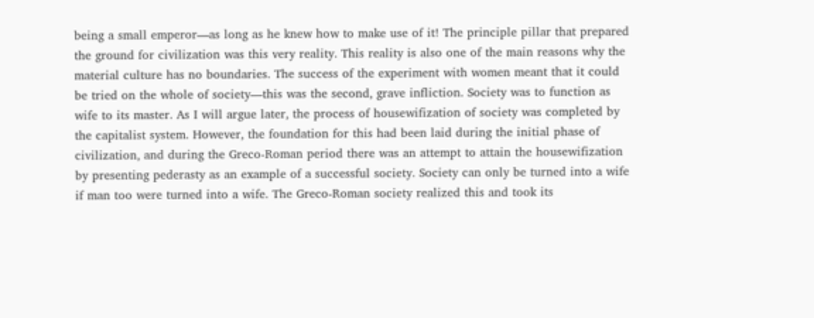being a small emperor—as long as he knew how to make use of it! The principle pillar that prepared the ground for civilization was this very reality. This reality is also one of the main reasons why the material culture has no boundaries. The success of the experiment with women meant that it could be tried on the whole of society—this was the second, grave infliction. Society was to function as wife to its master. As I will argue later, the process of housewifization of society was completed by the capitalist system. However, the foundation for this had been laid during the initial phase of civilization, and during the Greco-Roman period there was an attempt to attain the housewifization by presenting pederasty as an example of a successful society. Society can only be turned into a wife if man too were turned into a wife. The Greco-Roman society realized this and took its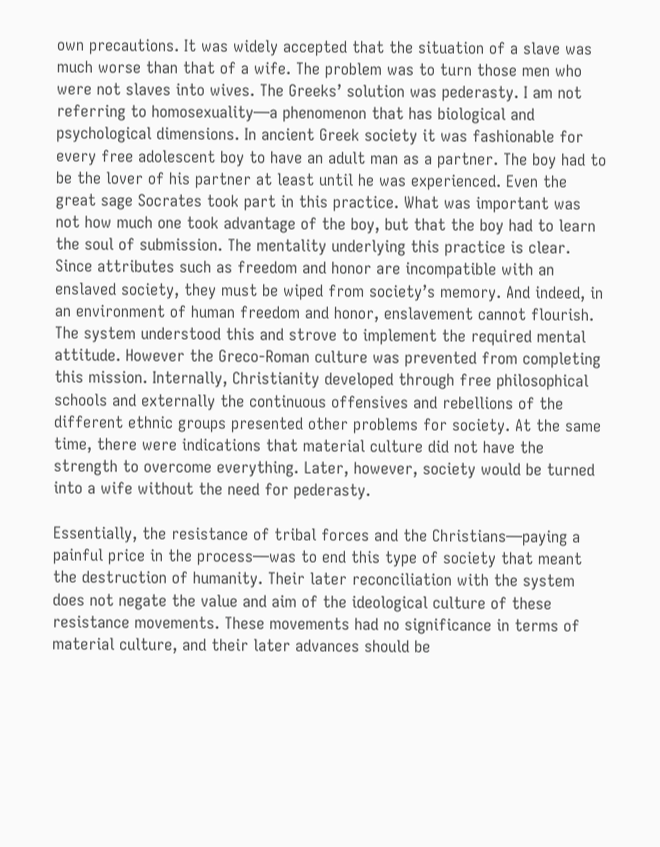own precautions. It was widely accepted that the situation of a slave was much worse than that of a wife. The problem was to turn those men who were not slaves into wives. The Greeks’ solution was pederasty. I am not referring to homosexuality—a phenomenon that has biological and psychological dimensions. In ancient Greek society it was fashionable for every free adolescent boy to have an adult man as a partner. The boy had to be the lover of his partner at least until he was experienced. Even the great sage Socrates took part in this practice. What was important was not how much one took advantage of the boy, but that the boy had to learn the soul of submission. The mentality underlying this practice is clear. Since attributes such as freedom and honor are incompatible with an enslaved society, they must be wiped from society’s memory. And indeed, in an environment of human freedom and honor, enslavement cannot flourish. The system understood this and strove to implement the required mental attitude. However the Greco-Roman culture was prevented from completing this mission. Internally, Christianity developed through free philosophical schools and externally the continuous offensives and rebellions of the different ethnic groups presented other problems for society. At the same time, there were indications that material culture did not have the strength to overcome everything. Later, however, society would be turned into a wife without the need for pederasty.

Essentially, the resistance of tribal forces and the Christians—paying a painful price in the process—was to end this type of society that meant the destruction of humanity. Their later reconciliation with the system does not negate the value and aim of the ideological culture of these resistance movements. These movements had no significance in terms of material culture, and their later advances should be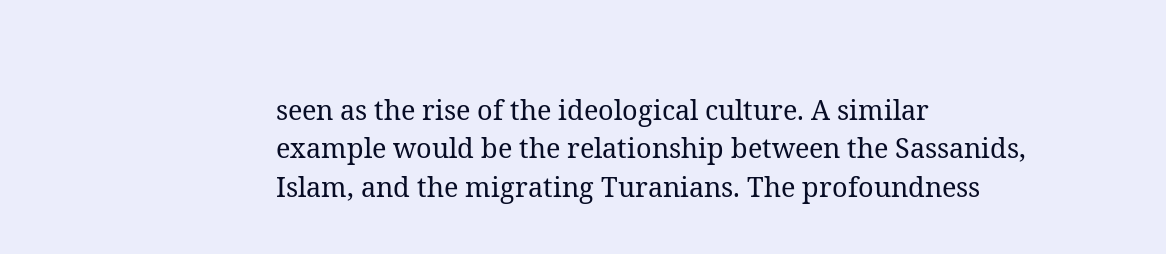seen as the rise of the ideological culture. A similar example would be the relationship between the Sassanids, Islam, and the migrating Turanians. The profoundness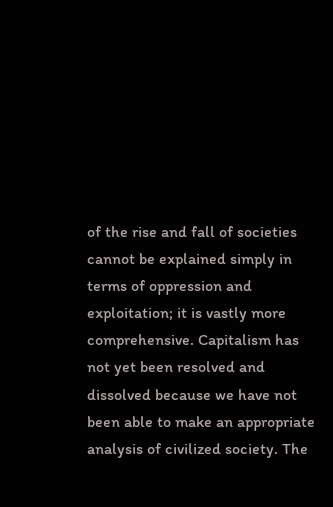of the rise and fall of societies cannot be explained simply in terms of oppression and exploitation; it is vastly more comprehensive. Capitalism has not yet been resolved and dissolved because we have not been able to make an appropriate analysis of civilized society. The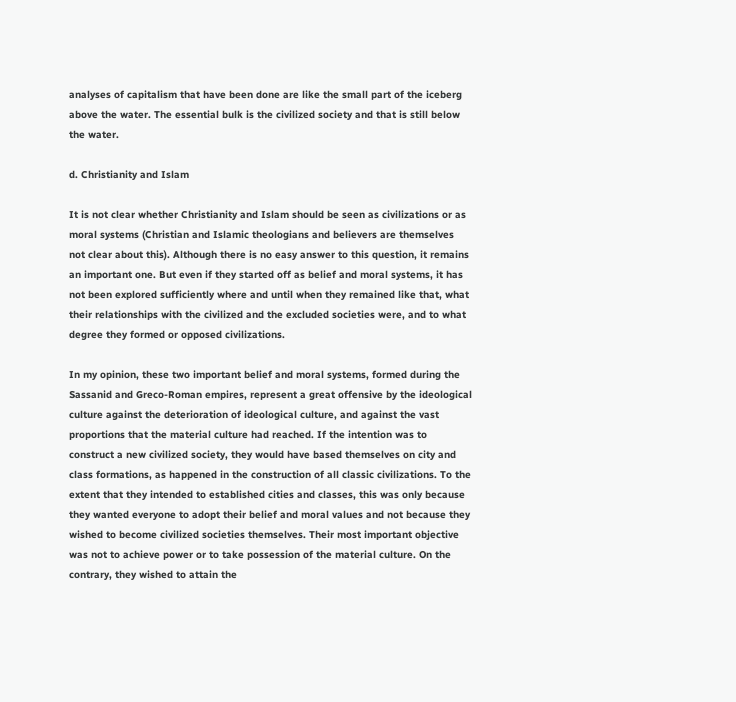analyses of capitalism that have been done are like the small part of the iceberg above the water. The essential bulk is the civilized society and that is still below the water.

d. Christianity and Islam

It is not clear whether Christianity and Islam should be seen as civilizations or as moral systems (Christian and Islamic theologians and believers are themselves not clear about this). Although there is no easy answer to this question, it remains an important one. But even if they started off as belief and moral systems, it has not been explored sufficiently where and until when they remained like that, what their relationships with the civilized and the excluded societies were, and to what degree they formed or opposed civilizations.

In my opinion, these two important belief and moral systems, formed during the Sassanid and Greco-Roman empires, represent a great offensive by the ideological culture against the deterioration of ideological culture, and against the vast proportions that the material culture had reached. If the intention was to construct a new civilized society, they would have based themselves on city and class formations, as happened in the construction of all classic civilizations. To the extent that they intended to established cities and classes, this was only because they wanted everyone to adopt their belief and moral values and not because they wished to become civilized societies themselves. Their most important objective was not to achieve power or to take possession of the material culture. On the contrary, they wished to attain the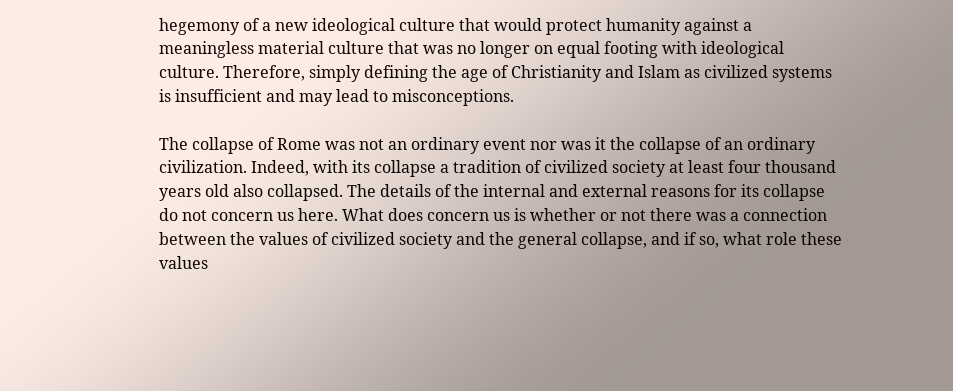hegemony of a new ideological culture that would protect humanity against a meaningless material culture that was no longer on equal footing with ideological culture. Therefore, simply defining the age of Christianity and Islam as civilized systems is insufficient and may lead to misconceptions.

The collapse of Rome was not an ordinary event nor was it the collapse of an ordinary civilization. Indeed, with its collapse a tradition of civilized society at least four thousand years old also collapsed. The details of the internal and external reasons for its collapse do not concern us here. What does concern us is whether or not there was a connection between the values of civilized society and the general collapse, and if so, what role these values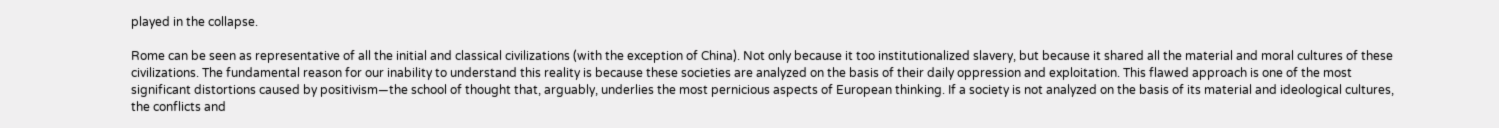played in the collapse.

Rome can be seen as representative of all the initial and classical civilizations (with the exception of China). Not only because it too institutionalized slavery, but because it shared all the material and moral cultures of these civilizations. The fundamental reason for our inability to understand this reality is because these societies are analyzed on the basis of their daily oppression and exploitation. This flawed approach is one of the most significant distortions caused by positivism—the school of thought that, arguably, underlies the most pernicious aspects of European thinking. If a society is not analyzed on the basis of its material and ideological cultures, the conflicts and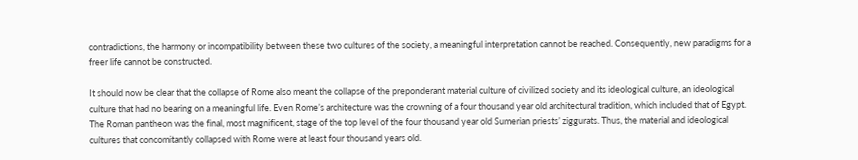contradictions, the harmony or incompatibility between these two cultures of the society, a meaningful interpretation cannot be reached. Consequently, new paradigms for a freer life cannot be constructed.

It should now be clear that the collapse of Rome also meant the collapse of the preponderant material culture of civilized society and its ideological culture, an ideological culture that had no bearing on a meaningful life. Even Rome’s architecture was the crowning of a four thousand year old architectural tradition, which included that of Egypt. The Roman pantheon was the final, most magnificent, stage of the top level of the four thousand year old Sumerian priests’ ziggurats. Thus, the material and ideological cultures that concomitantly collapsed with Rome were at least four thousand years old.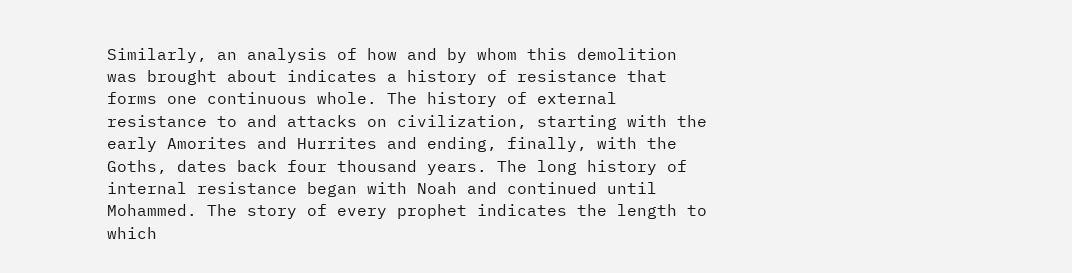Similarly, an analysis of how and by whom this demolition was brought about indicates a history of resistance that forms one continuous whole. The history of external resistance to and attacks on civilization, starting with the early Amorites and Hurrites and ending, finally, with the Goths, dates back four thousand years. The long history of internal resistance began with Noah and continued until Mohammed. The story of every prophet indicates the length to which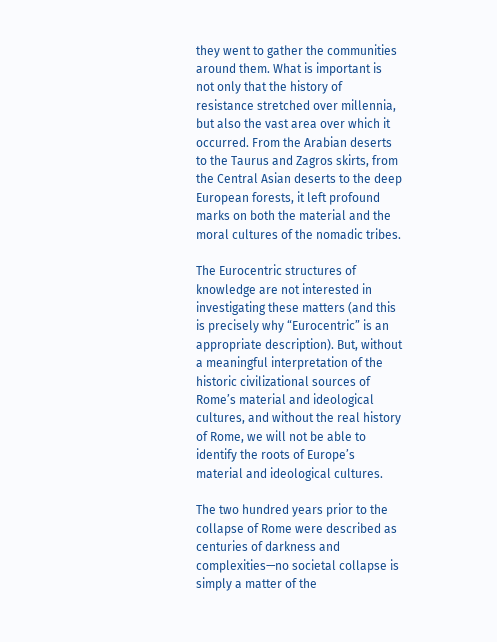they went to gather the communities around them. What is important is not only that the history of resistance stretched over millennia, but also the vast area over which it occurred. From the Arabian deserts to the Taurus and Zagros skirts, from the Central Asian deserts to the deep European forests, it left profound marks on both the material and the moral cultures of the nomadic tribes.

The Eurocentric structures of knowledge are not interested in investigating these matters (and this is precisely why “Eurocentric” is an appropriate description). But, without a meaningful interpretation of the historic civilizational sources of Rome’s material and ideological cultures, and without the real history of Rome, we will not be able to identify the roots of Europe’s material and ideological cultures.

The two hundred years prior to the collapse of Rome were described as centuries of darkness and complexities—no societal collapse is simply a matter of the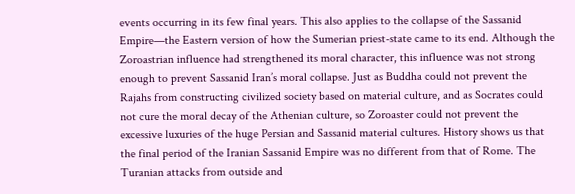events occurring in its few final years. This also applies to the collapse of the Sassanid Empire—the Eastern version of how the Sumerian priest-state came to its end. Although the Zoroastrian influence had strengthened its moral character, this influence was not strong enough to prevent Sassanid Iran’s moral collapse. Just as Buddha could not prevent the Rajahs from constructing civilized society based on material culture, and as Socrates could not cure the moral decay of the Athenian culture, so Zoroaster could not prevent the excessive luxuries of the huge Persian and Sassanid material cultures. History shows us that the final period of the Iranian Sassanid Empire was no different from that of Rome. The Turanian attacks from outside and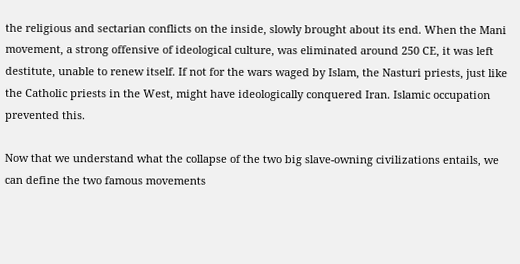the religious and sectarian conflicts on the inside, slowly brought about its end. When the Mani movement, a strong offensive of ideological culture, was eliminated around 250 CE, it was left destitute, unable to renew itself. If not for the wars waged by Islam, the Nasturi priests, just like the Catholic priests in the West, might have ideologically conquered Iran. Islamic occupation prevented this.

Now that we understand what the collapse of the two big slave-owning civilizations entails, we can define the two famous movements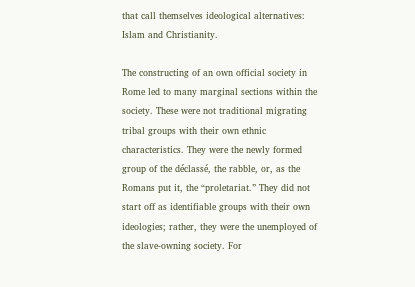that call themselves ideological alternatives: Islam and Christianity.

The constructing of an own official society in Rome led to many marginal sections within the society. These were not traditional migrating tribal groups with their own ethnic characteristics. They were the newly formed group of the déclassé, the rabble, or, as the Romans put it, the “proletariat.” They did not start off as identifiable groups with their own ideologies; rather, they were the unemployed of the slave-owning society. For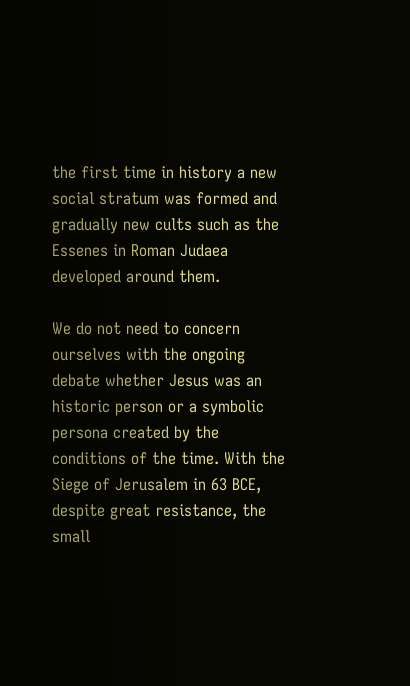the first time in history a new social stratum was formed and gradually new cults such as the Essenes in Roman Judaea developed around them.

We do not need to concern ourselves with the ongoing debate whether Jesus was an historic person or a symbolic persona created by the conditions of the time. With the Siege of Jerusalem in 63 BCE, despite great resistance, the small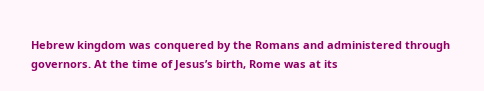Hebrew kingdom was conquered by the Romans and administered through governors. At the time of Jesus’s birth, Rome was at its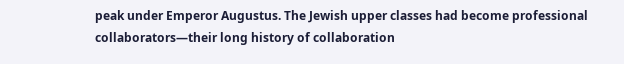peak under Emperor Augustus. The Jewish upper classes had become professional collaborators—their long history of collaboration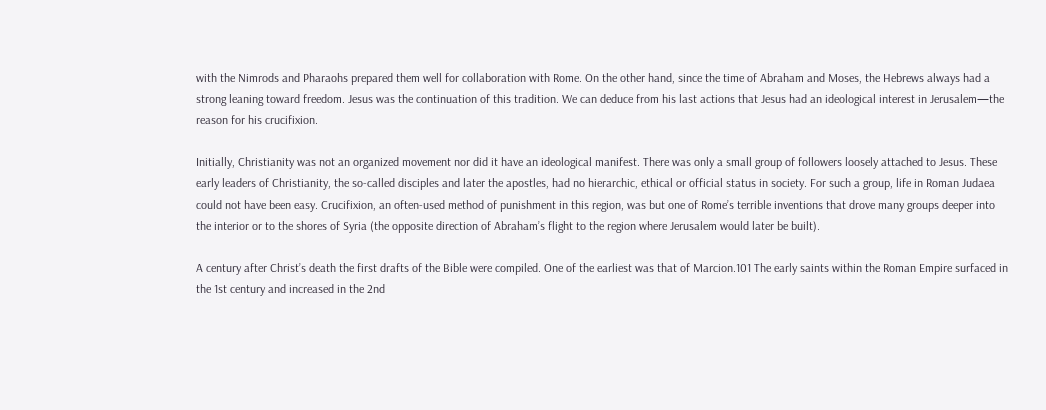with the Nimrods and Pharaohs prepared them well for collaboration with Rome. On the other hand, since the time of Abraham and Moses, the Hebrews always had a strong leaning toward freedom. Jesus was the continuation of this tradition. We can deduce from his last actions that Jesus had an ideological interest in Jerusalem—the reason for his crucifixion.

Initially, Christianity was not an organized movement nor did it have an ideological manifest. There was only a small group of followers loosely attached to Jesus. These early leaders of Christianity, the so-called disciples and later the apostles, had no hierarchic, ethical or official status in society. For such a group, life in Roman Judaea could not have been easy. Crucifixion, an often-used method of punishment in this region, was but one of Rome’s terrible inventions that drove many groups deeper into the interior or to the shores of Syria (the opposite direction of Abraham’s flight to the region where Jerusalem would later be built).

A century after Christ’s death the first drafts of the Bible were compiled. One of the earliest was that of Marcion.101 The early saints within the Roman Empire surfaced in the 1st century and increased in the 2nd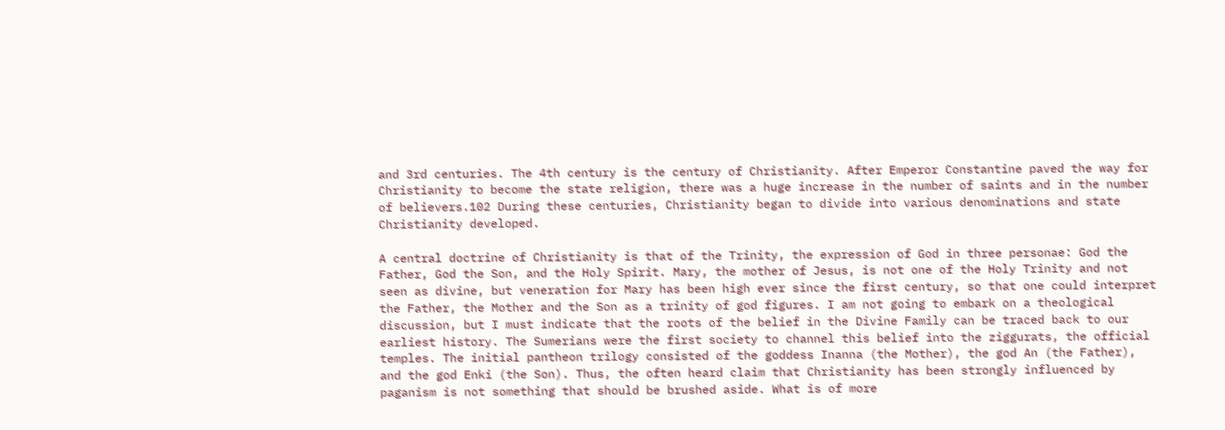and 3rd centuries. The 4th century is the century of Christianity. After Emperor Constantine paved the way for Christianity to become the state religion, there was a huge increase in the number of saints and in the number of believers.102 During these centuries, Christianity began to divide into various denominations and state Christianity developed.

A central doctrine of Christianity is that of the Trinity, the expression of God in three personae: God the Father, God the Son, and the Holy Spirit. Mary, the mother of Jesus, is not one of the Holy Trinity and not seen as divine, but veneration for Mary has been high ever since the first century, so that one could interpret the Father, the Mother and the Son as a trinity of god figures. I am not going to embark on a theological discussion, but I must indicate that the roots of the belief in the Divine Family can be traced back to our earliest history. The Sumerians were the first society to channel this belief into the ziggurats, the official temples. The initial pantheon trilogy consisted of the goddess Inanna (the Mother), the god An (the Father), and the god Enki (the Son). Thus, the often heard claim that Christianity has been strongly influenced by paganism is not something that should be brushed aside. What is of more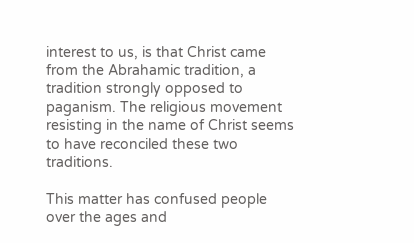interest to us, is that Christ came from the Abrahamic tradition, a tradition strongly opposed to paganism. The religious movement resisting in the name of Christ seems to have reconciled these two traditions.

This matter has confused people over the ages and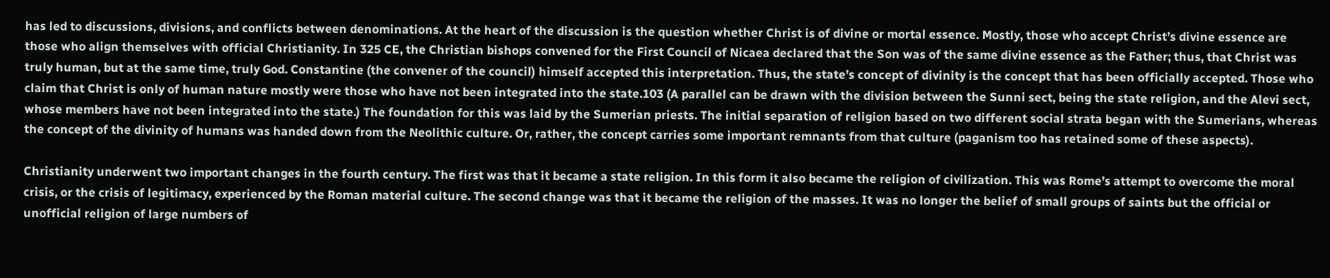has led to discussions, divisions, and conflicts between denominations. At the heart of the discussion is the question whether Christ is of divine or mortal essence. Mostly, those who accept Christ’s divine essence are those who align themselves with official Christianity. In 325 CE, the Christian bishops convened for the First Council of Nicaea declared that the Son was of the same divine essence as the Father; thus, that Christ was truly human, but at the same time, truly God. Constantine (the convener of the council) himself accepted this interpretation. Thus, the state’s concept of divinity is the concept that has been officially accepted. Those who claim that Christ is only of human nature mostly were those who have not been integrated into the state.103 (A parallel can be drawn with the division between the Sunni sect, being the state religion, and the Alevi sect, whose members have not been integrated into the state.) The foundation for this was laid by the Sumerian priests. The initial separation of religion based on two different social strata began with the Sumerians, whereas the concept of the divinity of humans was handed down from the Neolithic culture. Or, rather, the concept carries some important remnants from that culture (paganism too has retained some of these aspects).

Christianity underwent two important changes in the fourth century. The first was that it became a state religion. In this form it also became the religion of civilization. This was Rome’s attempt to overcome the moral crisis, or the crisis of legitimacy, experienced by the Roman material culture. The second change was that it became the religion of the masses. It was no longer the belief of small groups of saints but the official or unofficial religion of large numbers of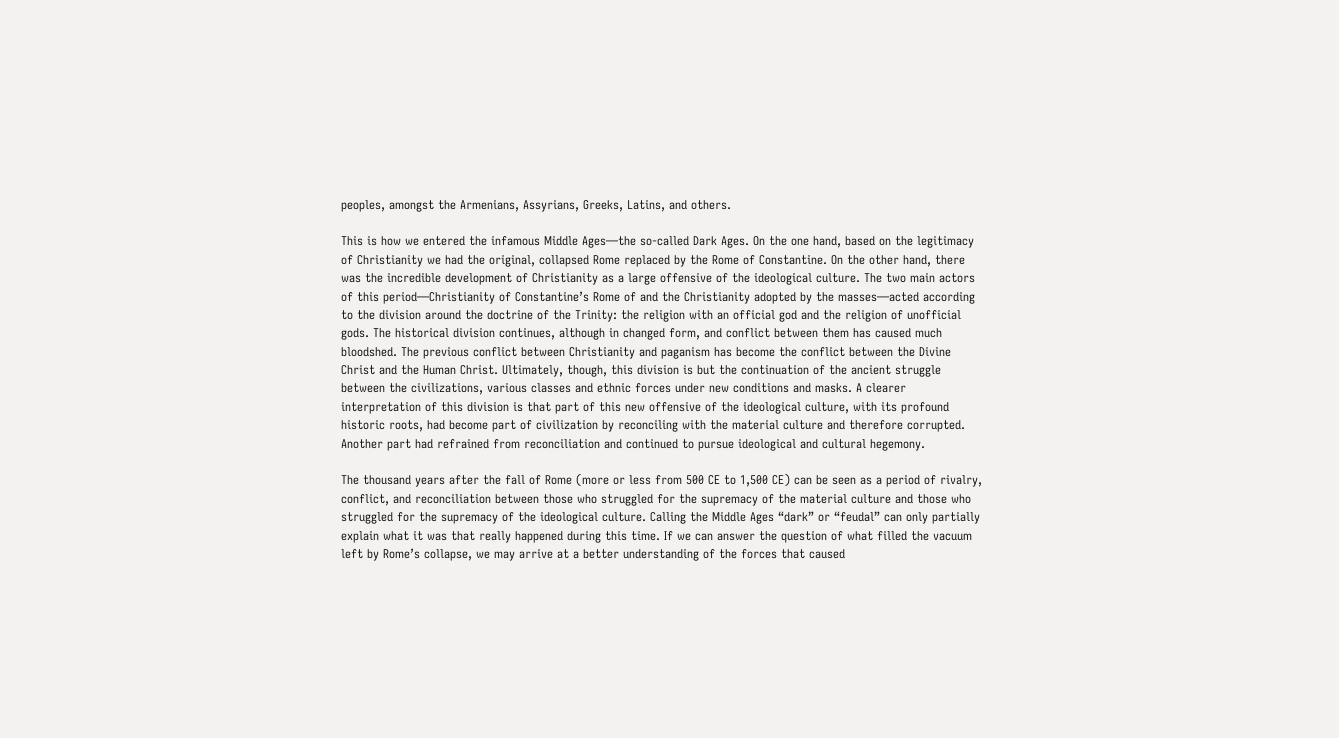peoples, amongst the Armenians, Assyrians, Greeks, Latins, and others.

This is how we entered the infamous Middle Ages—the so-called Dark Ages. On the one hand, based on the legitimacy of Christianity we had the original, collapsed Rome replaced by the Rome of Constantine. On the other hand, there was the incredible development of Christianity as a large offensive of the ideological culture. The two main actors of this period—Christianity of Constantine’s Rome of and the Christianity adopted by the masses—acted according to the division around the doctrine of the Trinity: the religion with an official god and the religion of unofficial gods. The historical division continues, although in changed form, and conflict between them has caused much bloodshed. The previous conflict between Christianity and paganism has become the conflict between the Divine Christ and the Human Christ. Ultimately, though, this division is but the continuation of the ancient struggle between the civilizations, various classes and ethnic forces under new conditions and masks. A clearer interpretation of this division is that part of this new offensive of the ideological culture, with its profound historic roots, had become part of civilization by reconciling with the material culture and therefore corrupted. Another part had refrained from reconciliation and continued to pursue ideological and cultural hegemony.

The thousand years after the fall of Rome (more or less from 500 CE to 1,500 CE) can be seen as a period of rivalry, conflict, and reconciliation between those who struggled for the supremacy of the material culture and those who struggled for the supremacy of the ideological culture. Calling the Middle Ages “dark” or “feudal” can only partially explain what it was that really happened during this time. If we can answer the question of what filled the vacuum left by Rome’s collapse, we may arrive at a better understanding of the forces that caused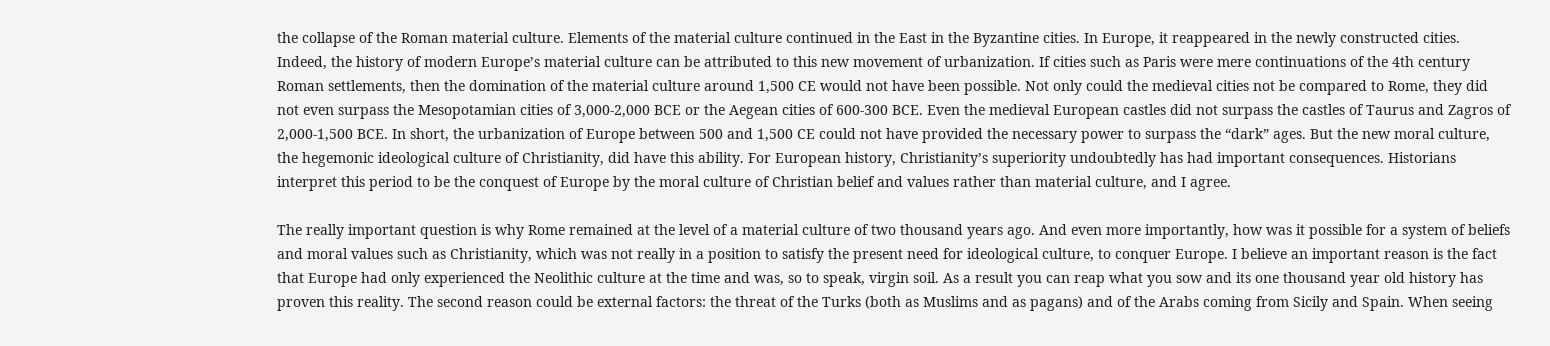the collapse of the Roman material culture. Elements of the material culture continued in the East in the Byzantine cities. In Europe, it reappeared in the newly constructed cities. Indeed, the history of modern Europe’s material culture can be attributed to this new movement of urbanization. If cities such as Paris were mere continuations of the 4th century Roman settlements, then the domination of the material culture around 1,500 CE would not have been possible. Not only could the medieval cities not be compared to Rome, they did not even surpass the Mesopotamian cities of 3,000-2,000 BCE or the Aegean cities of 600-300 BCE. Even the medieval European castles did not surpass the castles of Taurus and Zagros of 2,000-1,500 BCE. In short, the urbanization of Europe between 500 and 1,500 CE could not have provided the necessary power to surpass the “dark” ages. But the new moral culture, the hegemonic ideological culture of Christianity, did have this ability. For European history, Christianity’s superiority undoubtedly has had important consequences. Historians interpret this period to be the conquest of Europe by the moral culture of Christian belief and values rather than material culture, and I agree.

The really important question is why Rome remained at the level of a material culture of two thousand years ago. And even more importantly, how was it possible for a system of beliefs and moral values such as Christianity, which was not really in a position to satisfy the present need for ideological culture, to conquer Europe. I believe an important reason is the fact that Europe had only experienced the Neolithic culture at the time and was, so to speak, virgin soil. As a result you can reap what you sow and its one thousand year old history has proven this reality. The second reason could be external factors: the threat of the Turks (both as Muslims and as pagans) and of the Arabs coming from Sicily and Spain. When seeing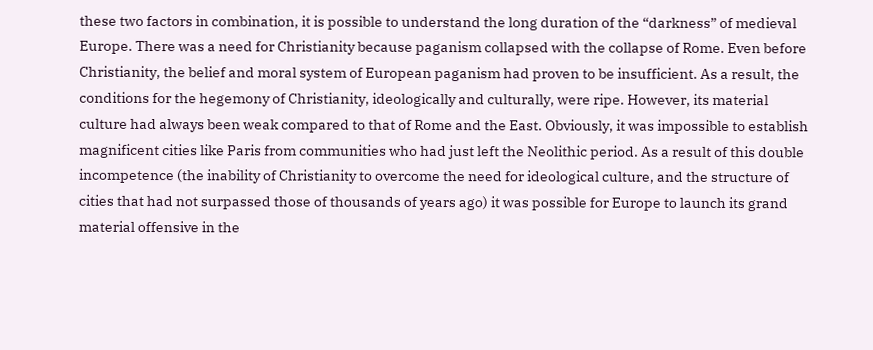these two factors in combination, it is possible to understand the long duration of the “darkness” of medieval Europe. There was a need for Christianity because paganism collapsed with the collapse of Rome. Even before Christianity, the belief and moral system of European paganism had proven to be insufficient. As a result, the conditions for the hegemony of Christianity, ideologically and culturally, were ripe. However, its material culture had always been weak compared to that of Rome and the East. Obviously, it was impossible to establish magnificent cities like Paris from communities who had just left the Neolithic period. As a result of this double incompetence (the inability of Christianity to overcome the need for ideological culture, and the structure of cities that had not surpassed those of thousands of years ago) it was possible for Europe to launch its grand material offensive in the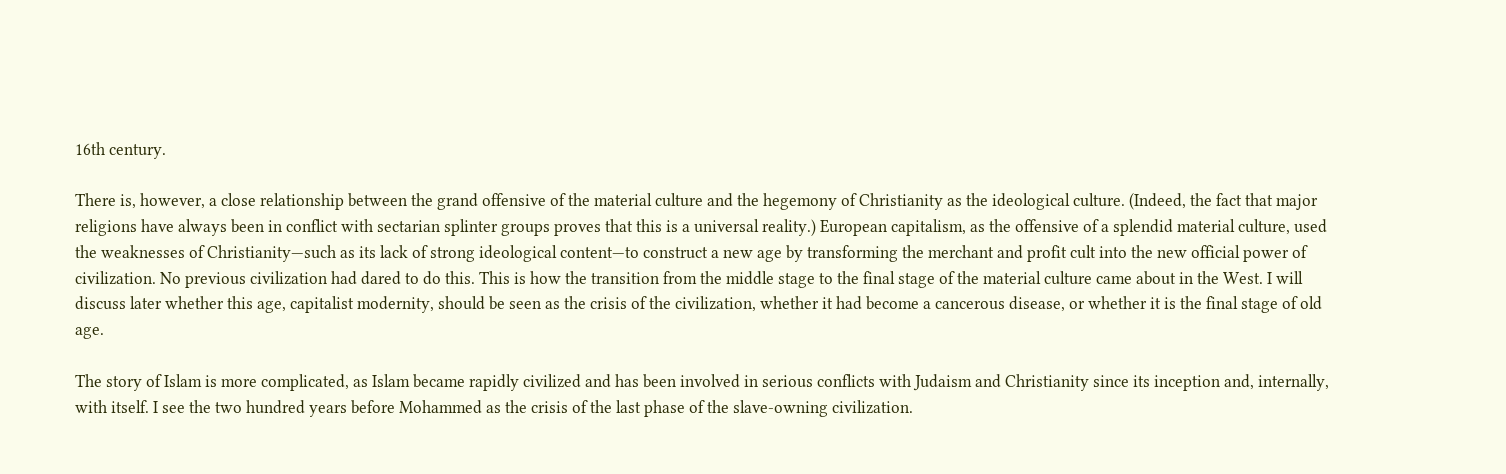16th century.

There is, however, a close relationship between the grand offensive of the material culture and the hegemony of Christianity as the ideological culture. (Indeed, the fact that major religions have always been in conflict with sectarian splinter groups proves that this is a universal reality.) European capitalism, as the offensive of a splendid material culture, used the weaknesses of Christianity—such as its lack of strong ideological content—to construct a new age by transforming the merchant and profit cult into the new official power of civilization. No previous civilization had dared to do this. This is how the transition from the middle stage to the final stage of the material culture came about in the West. I will discuss later whether this age, capitalist modernity, should be seen as the crisis of the civilization, whether it had become a cancerous disease, or whether it is the final stage of old age.

The story of Islam is more complicated, as Islam became rapidly civilized and has been involved in serious conflicts with Judaism and Christianity since its inception and, internally, with itself. I see the two hundred years before Mohammed as the crisis of the last phase of the slave-owning civilization.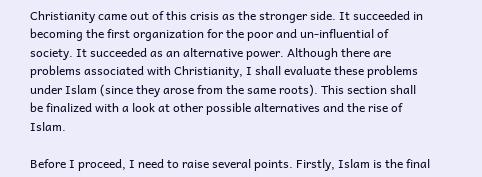Christianity came out of this crisis as the stronger side. It succeeded in becoming the first organization for the poor and un-influential of society. It succeeded as an alternative power. Although there are problems associated with Christianity, I shall evaluate these problems under Islam (since they arose from the same roots). This section shall be finalized with a look at other possible alternatives and the rise of Islam.

Before I proceed, I need to raise several points. Firstly, Islam is the final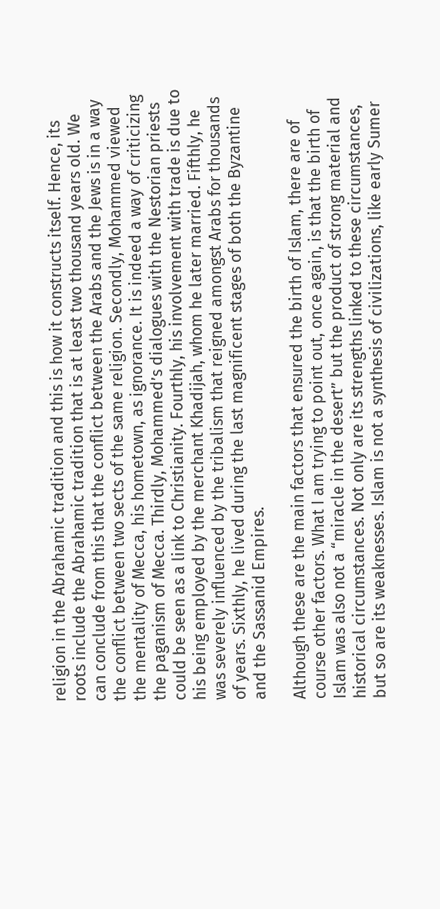religion in the Abrahamic tradition and this is how it constructs itself. Hence, its roots include the Abrahamic tradition that is at least two thousand years old. We can conclude from this that the conflict between the Arabs and the Jews is in a way the conflict between two sects of the same religion. Secondly, Mohammed viewed the mentality of Mecca, his hometown, as ignorance. It is indeed a way of criticizing the paganism of Mecca. Thirdly, Mohammed’s dialogues with the Nestorian priests could be seen as a link to Christianity. Fourthly, his involvement with trade is due to his being employed by the merchant Khadijah, whom he later married. Fifthly, he was severely influenced by the tribalism that reigned amongst Arabs for thousands of years. Sixthly, he lived during the last magnificent stages of both the Byzantine and the Sassanid Empires.

Although these are the main factors that ensured the birth of Islam, there are of course other factors. What I am trying to point out, once again, is that the birth of Islam was also not a “miracle in the desert” but the product of strong material and historical circumstances. Not only are its strengths linked to these circumstances, but so are its weaknesses. Islam is not a synthesis of civilizations, like early Sumer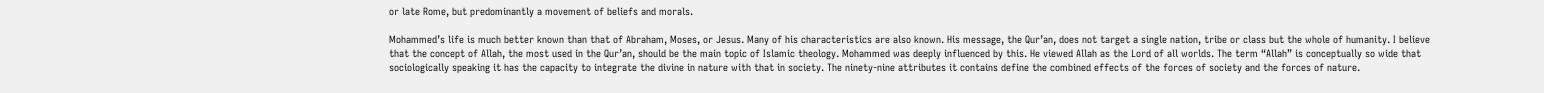or late Rome, but predominantly a movement of beliefs and morals.

Mohammed’s life is much better known than that of Abraham, Moses, or Jesus. Many of his characteristics are also known. His message, the Qur’an, does not target a single nation, tribe or class but the whole of humanity. I believe that the concept of Allah, the most used in the Qur’an, should be the main topic of Islamic theology. Mohammed was deeply influenced by this. He viewed Allah as the Lord of all worlds. The term “Allah” is conceptually so wide that sociologically speaking it has the capacity to integrate the divine in nature with that in society. The ninety-nine attributes it contains define the combined effects of the forces of society and the forces of nature.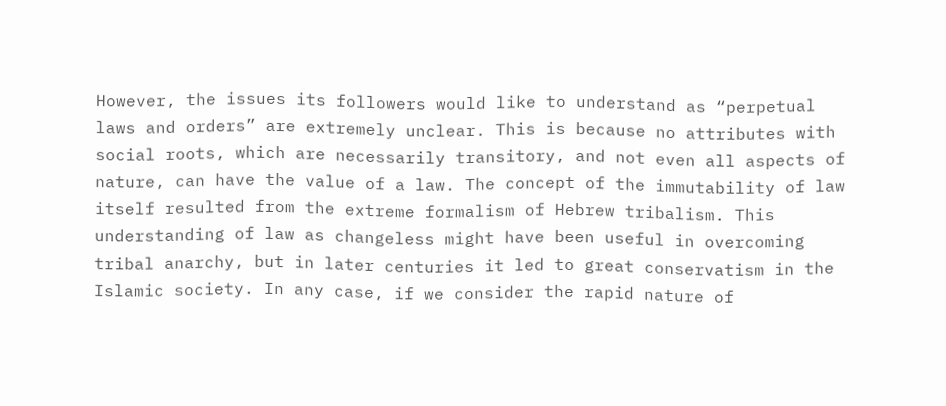However, the issues its followers would like to understand as “perpetual laws and orders” are extremely unclear. This is because no attributes with social roots, which are necessarily transitory, and not even all aspects of nature, can have the value of a law. The concept of the immutability of law itself resulted from the extreme formalism of Hebrew tribalism. This understanding of law as changeless might have been useful in overcoming tribal anarchy, but in later centuries it led to great conservatism in the Islamic society. In any case, if we consider the rapid nature of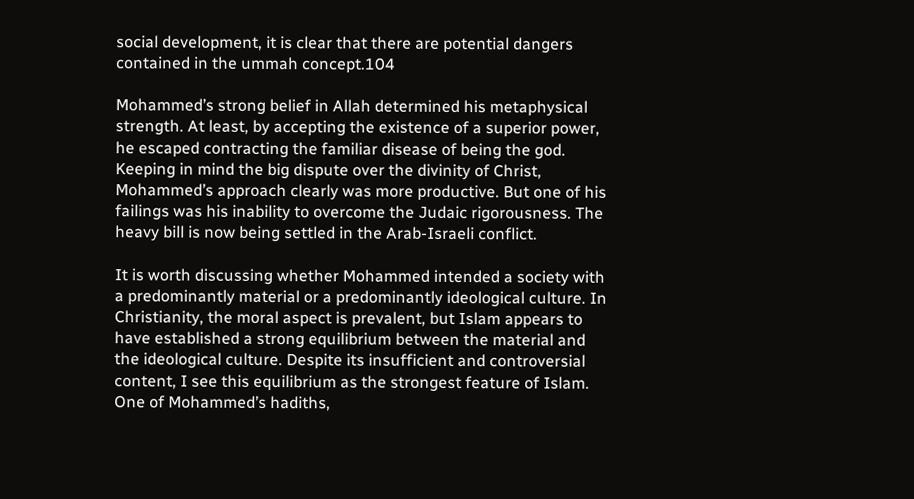social development, it is clear that there are potential dangers contained in the ummah concept.104

Mohammed’s strong belief in Allah determined his metaphysical strength. At least, by accepting the existence of a superior power, he escaped contracting the familiar disease of being the god. Keeping in mind the big dispute over the divinity of Christ, Mohammed’s approach clearly was more productive. But one of his failings was his inability to overcome the Judaic rigorousness. The heavy bill is now being settled in the Arab-Israeli conflict.

It is worth discussing whether Mohammed intended a society with a predominantly material or a predominantly ideological culture. In Christianity, the moral aspect is prevalent, but Islam appears to have established a strong equilibrium between the material and the ideological culture. Despite its insufficient and controversial content, I see this equilibrium as the strongest feature of Islam. One of Mohammed’s hadiths,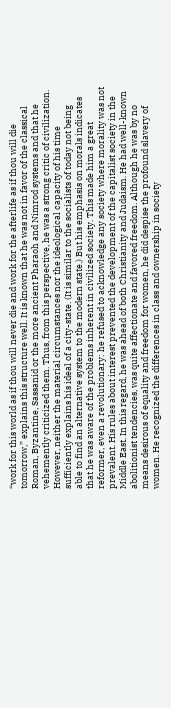“work for this world as if thou will never die and work for the afterlife as if thou will die tomorrow,” explains this structure well. It is known that he was not in favor of the classical Roman, Byzantine, Sassanid or the more ancient Pharaoh and Nimrod systems and that he vehemently criticized them. Thus, from this perspective, he was a strong critic of civilization. However, neither the material circumstances nor the ideological capacity of his time sufficiently explains his ideal of a city-state. (It is similar to the socialists of today not being able to find an alternative system to the modern state.) But his emphasis on morals indicates that he was aware of the problems inherent in civilized society. This made him a great reformer, even a revolutionary: he refused to acknowledge any society where morality was not prevalent. His rules about interest prevented the development of the capitalist society in the Middle East. In this regard, he was ahead of both Christianity and Judaism. He had well-known abolitionist tendencies, was quite affectionate and favored freedom. Although he was by no means desirous of equality and freedom for women, he did despise the profound slavery of women. He recognized the differences in class and ownership in society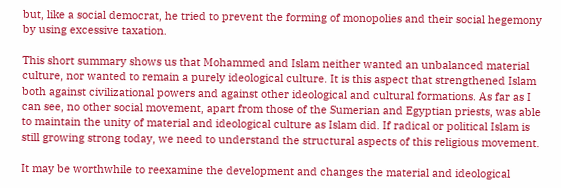but, like a social democrat, he tried to prevent the forming of monopolies and their social hegemony by using excessive taxation.

This short summary shows us that Mohammed and Islam neither wanted an unbalanced material culture, nor wanted to remain a purely ideological culture. It is this aspect that strengthened Islam both against civilizational powers and against other ideological and cultural formations. As far as I can see, no other social movement, apart from those of the Sumerian and Egyptian priests, was able to maintain the unity of material and ideological culture as Islam did. If radical or political Islam is still growing strong today, we need to understand the structural aspects of this religious movement.

It may be worthwhile to reexamine the development and changes the material and ideological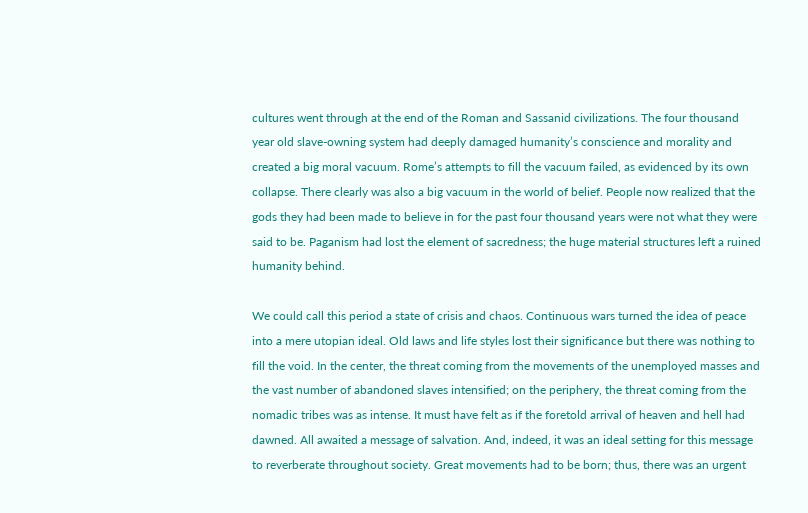cultures went through at the end of the Roman and Sassanid civilizations. The four thousand year old slave-owning system had deeply damaged humanity’s conscience and morality and created a big moral vacuum. Rome’s attempts to fill the vacuum failed, as evidenced by its own collapse. There clearly was also a big vacuum in the world of belief. People now realized that the gods they had been made to believe in for the past four thousand years were not what they were said to be. Paganism had lost the element of sacredness; the huge material structures left a ruined humanity behind.

We could call this period a state of crisis and chaos. Continuous wars turned the idea of peace into a mere utopian ideal. Old laws and life styles lost their significance but there was nothing to fill the void. In the center, the threat coming from the movements of the unemployed masses and the vast number of abandoned slaves intensified; on the periphery, the threat coming from the nomadic tribes was as intense. It must have felt as if the foretold arrival of heaven and hell had dawned. All awaited a message of salvation. And, indeed, it was an ideal setting for this message to reverberate throughout society. Great movements had to be born; thus, there was an urgent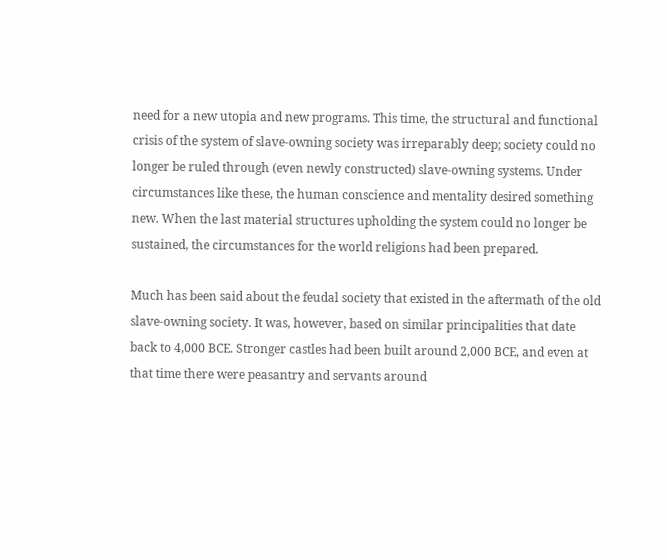need for a new utopia and new programs. This time, the structural and functional crisis of the system of slave-owning society was irreparably deep; society could no longer be ruled through (even newly constructed) slave-owning systems. Under circumstances like these, the human conscience and mentality desired something new. When the last material structures upholding the system could no longer be sustained, the circumstances for the world religions had been prepared.

Much has been said about the feudal society that existed in the aftermath of the old slave-owning society. It was, however, based on similar principalities that date back to 4,000 BCE. Stronger castles had been built around 2,000 BCE, and even at that time there were peasantry and servants around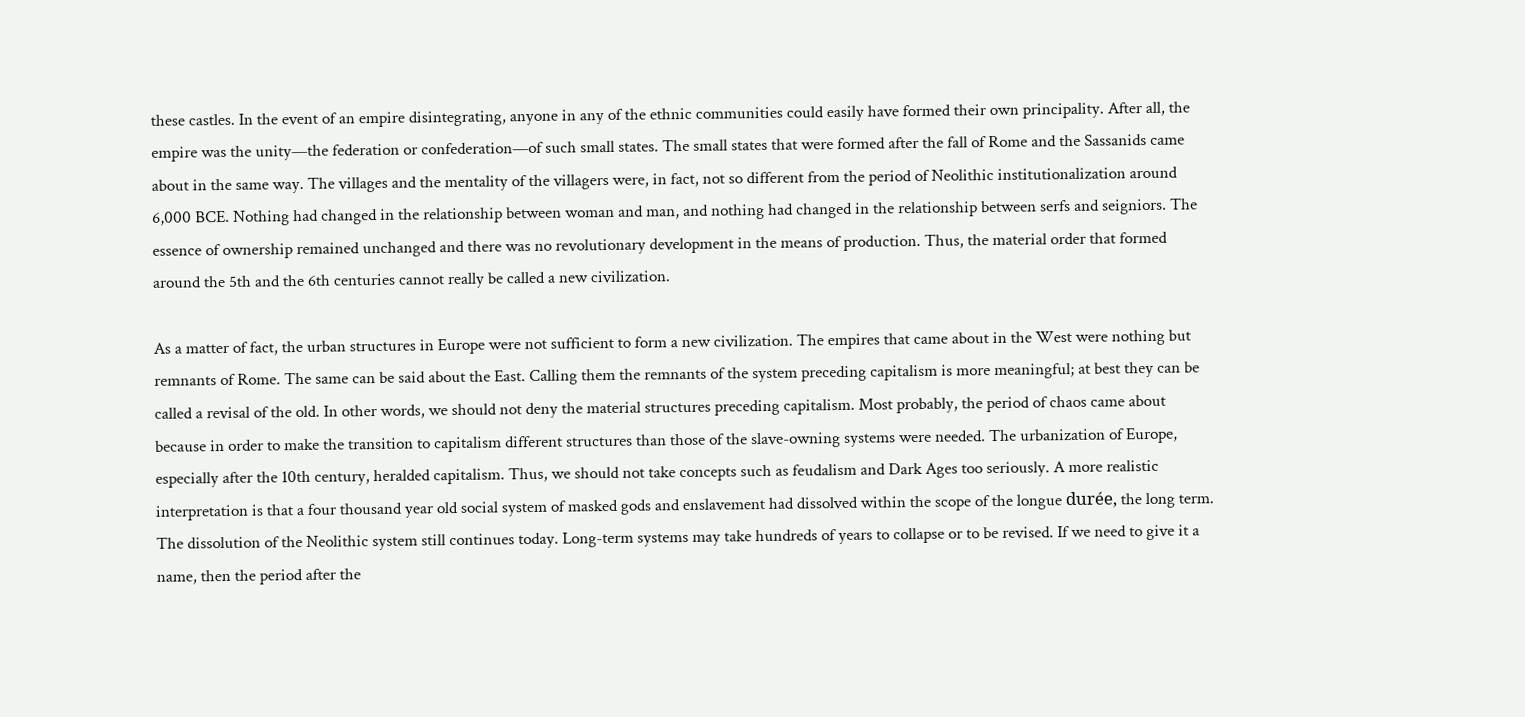these castles. In the event of an empire disintegrating, anyone in any of the ethnic communities could easily have formed their own principality. After all, the empire was the unity—the federation or confederation—of such small states. The small states that were formed after the fall of Rome and the Sassanids came about in the same way. The villages and the mentality of the villagers were, in fact, not so different from the period of Neolithic institutionalization around 6,000 BCE. Nothing had changed in the relationship between woman and man, and nothing had changed in the relationship between serfs and seigniors. The essence of ownership remained unchanged and there was no revolutionary development in the means of production. Thus, the material order that formed around the 5th and the 6th centuries cannot really be called a new civilization.

As a matter of fact, the urban structures in Europe were not sufficient to form a new civilization. The empires that came about in the West were nothing but remnants of Rome. The same can be said about the East. Calling them the remnants of the system preceding capitalism is more meaningful; at best they can be called a revisal of the old. In other words, we should not deny the material structures preceding capitalism. Most probably, the period of chaos came about because in order to make the transition to capitalism different structures than those of the slave-owning systems were needed. The urbanization of Europe, especially after the 10th century, heralded capitalism. Thus, we should not take concepts such as feudalism and Dark Ages too seriously. A more realistic interpretation is that a four thousand year old social system of masked gods and enslavement had dissolved within the scope of the longue durée, the long term. The dissolution of the Neolithic system still continues today. Long-term systems may take hundreds of years to collapse or to be revised. If we need to give it a name, then the period after the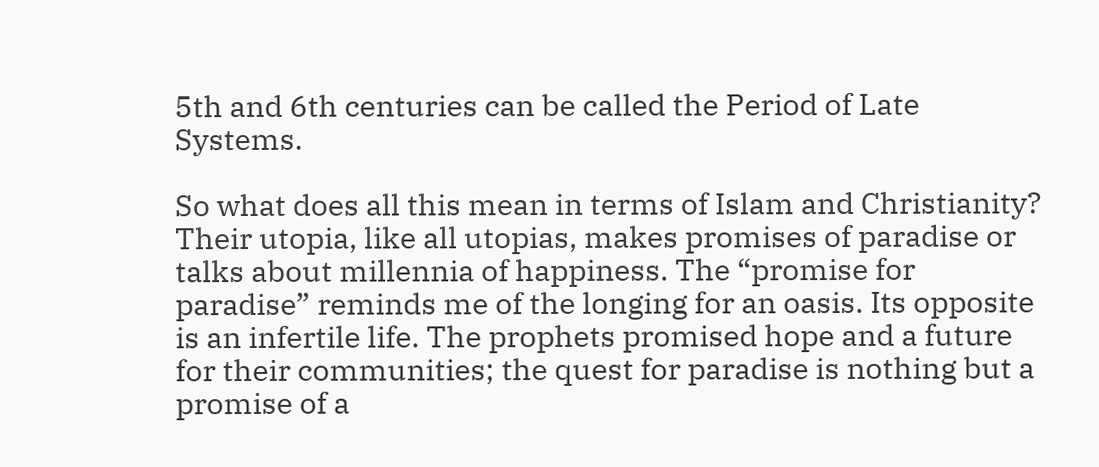5th and 6th centuries can be called the Period of Late Systems.

So what does all this mean in terms of Islam and Christianity? Their utopia, like all utopias, makes promises of paradise or talks about millennia of happiness. The “promise for paradise” reminds me of the longing for an oasis. Its opposite is an infertile life. The prophets promised hope and a future for their communities; the quest for paradise is nothing but a promise of a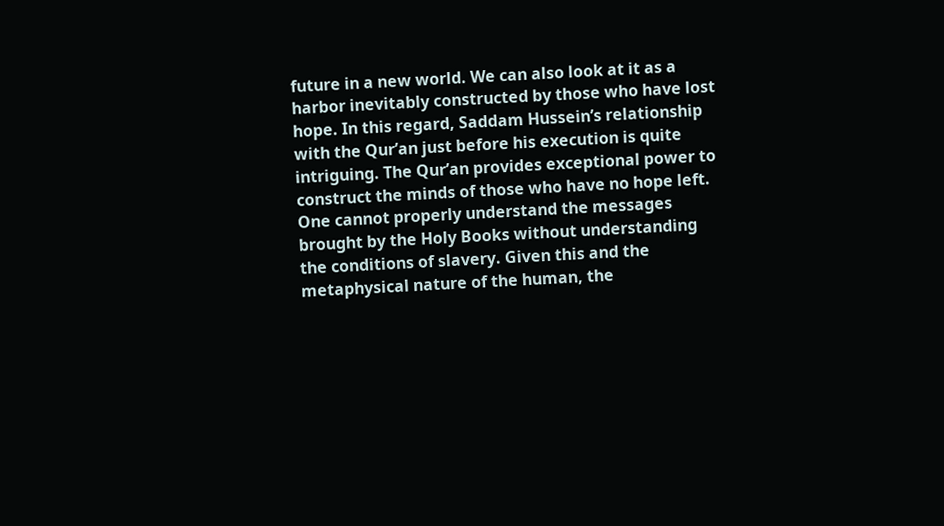future in a new world. We can also look at it as a harbor inevitably constructed by those who have lost hope. In this regard, Saddam Hussein’s relationship with the Qur’an just before his execution is quite intriguing. The Qur’an provides exceptional power to construct the minds of those who have no hope left. One cannot properly understand the messages brought by the Holy Books without understanding the conditions of slavery. Given this and the metaphysical nature of the human, the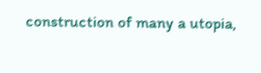construction of many a utopia,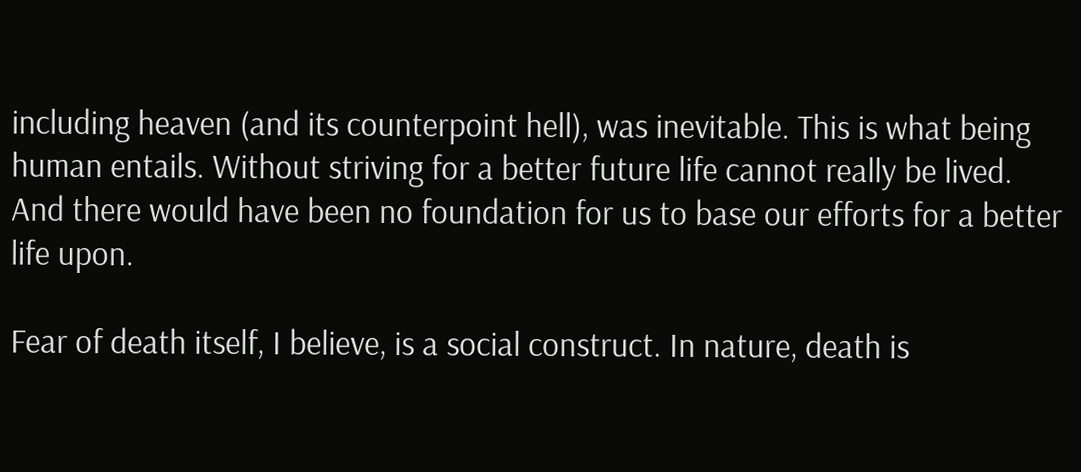including heaven (and its counterpoint hell), was inevitable. This is what being human entails. Without striving for a better future life cannot really be lived. And there would have been no foundation for us to base our efforts for a better life upon.

Fear of death itself, I believe, is a social construct. In nature, death is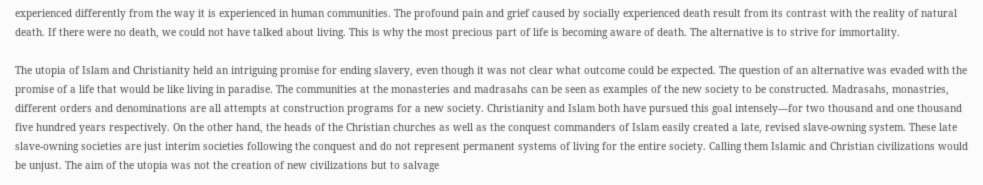experienced differently from the way it is experienced in human communities. The profound pain and grief caused by socially experienced death result from its contrast with the reality of natural death. If there were no death, we could not have talked about living. This is why the most precious part of life is becoming aware of death. The alternative is to strive for immortality.

The utopia of Islam and Christianity held an intriguing promise for ending slavery, even though it was not clear what outcome could be expected. The question of an alternative was evaded with the promise of a life that would be like living in paradise. The communities at the monasteries and madrasahs can be seen as examples of the new society to be constructed. Madrasahs, monastries, different orders and denominations are all attempts at construction programs for a new society. Christianity and Islam both have pursued this goal intensely—for two thousand and one thousand five hundred years respectively. On the other hand, the heads of the Christian churches as well as the conquest commanders of Islam easily created a late, revised slave-owning system. These late slave-owning societies are just interim societies following the conquest and do not represent permanent systems of living for the entire society. Calling them Islamic and Christian civilizations would be unjust. The aim of the utopia was not the creation of new civilizations but to salvage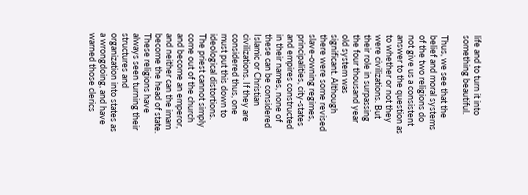life and to turn it into something beautiful.

Thus, we see that the belief and moral systems of the two religions do not give us a consistent answer to the question as to whether or not they were civilizations. But their role in surpassing the four thousand year old system was significant. Although there were some revised slave-owning regimes, principalities, city-states and empires constructed in their names, none of these can be considered Islamic or Christian civilizations. If they are considered thus, one must put this down to ideological distortions. The priest cannot simply come out of the church and become an emperor, and neither can the imam become the head of state. These religions have always seen turning their structures and organization into states as a wrongdoing, and have warned those clerics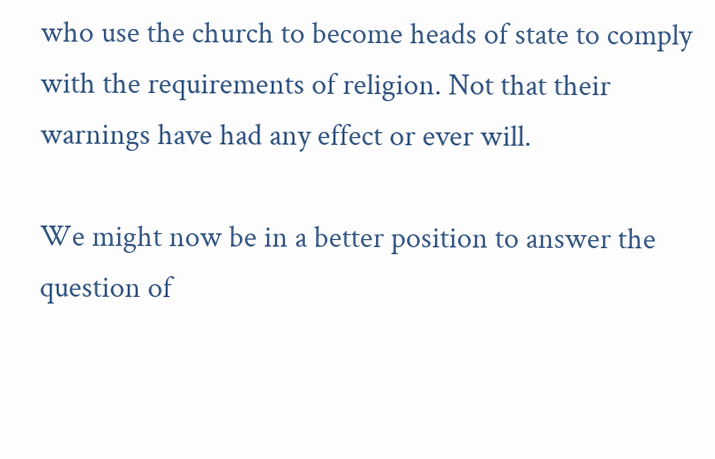who use the church to become heads of state to comply with the requirements of religion. Not that their warnings have had any effect or ever will.

We might now be in a better position to answer the question of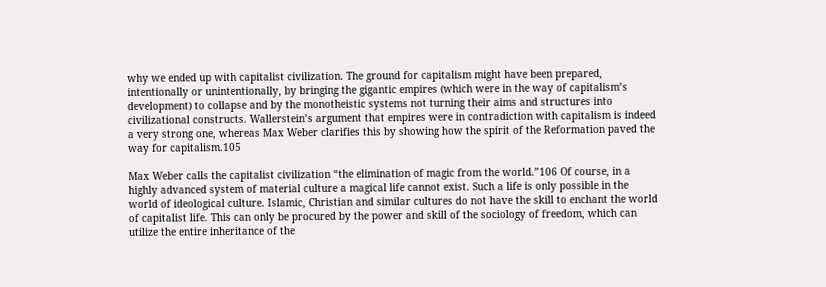why we ended up with capitalist civilization. The ground for capitalism might have been prepared, intentionally or unintentionally, by bringing the gigantic empires (which were in the way of capitalism’s development) to collapse and by the monotheistic systems not turning their aims and structures into civilizational constructs. Wallerstein’s argument that empires were in contradiction with capitalism is indeed a very strong one, whereas Max Weber clarifies this by showing how the spirit of the Reformation paved the way for capitalism.105

Max Weber calls the capitalist civilization “the elimination of magic from the world.”106 Of course, in a highly advanced system of material culture a magical life cannot exist. Such a life is only possible in the world of ideological culture. Islamic, Christian and similar cultures do not have the skill to enchant the world of capitalist life. This can only be procured by the power and skill of the sociology of freedom, which can utilize the entire inheritance of the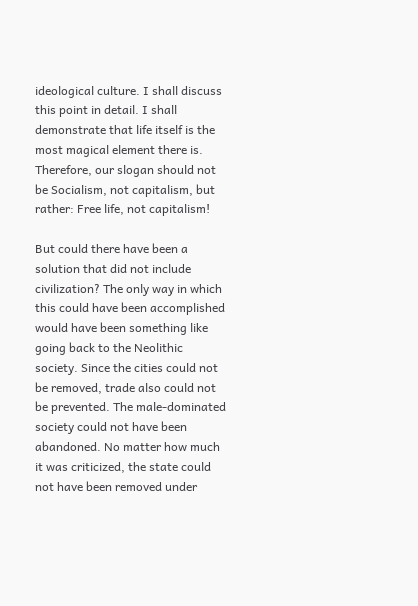ideological culture. I shall discuss this point in detail. I shall demonstrate that life itself is the most magical element there is. Therefore, our slogan should not be Socialism, not capitalism, but rather: Free life, not capitalism!

But could there have been a solution that did not include civilization? The only way in which this could have been accomplished would have been something like going back to the Neolithic society. Since the cities could not be removed, trade also could not be prevented. The male-dominated society could not have been abandoned. No matter how much it was criticized, the state could not have been removed under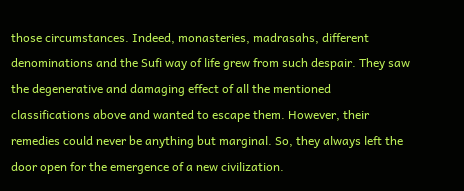those circumstances. Indeed, monasteries, madrasahs, different denominations and the Sufi way of life grew from such despair. They saw the degenerative and damaging effect of all the mentioned classifications above and wanted to escape them. However, their remedies could never be anything but marginal. So, they always left the door open for the emergence of a new civilization.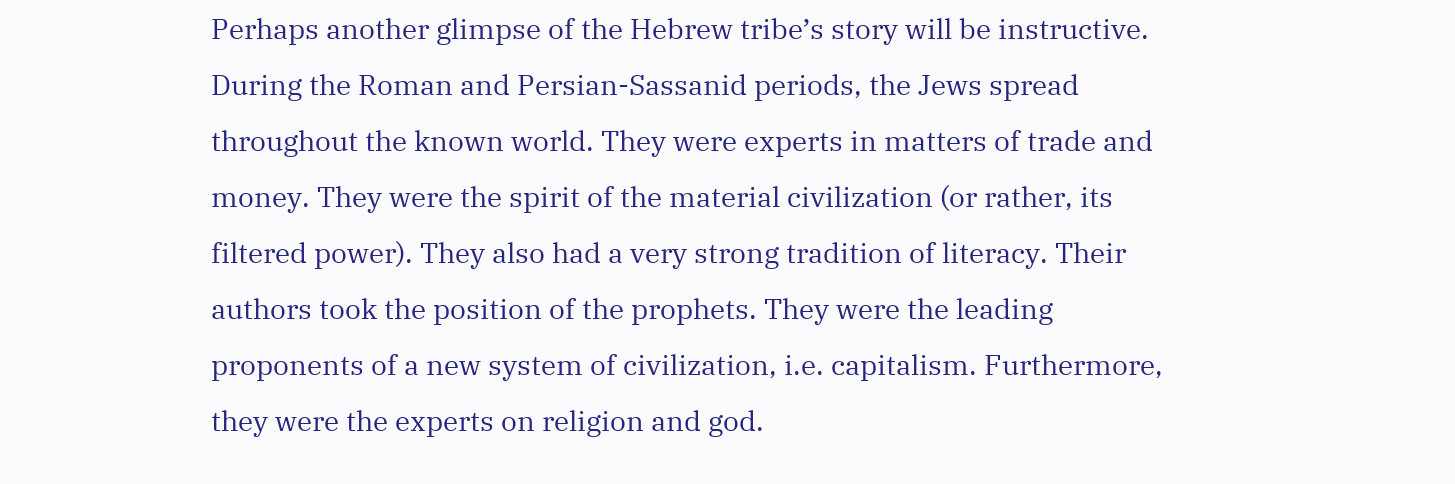Perhaps another glimpse of the Hebrew tribe’s story will be instructive. During the Roman and Persian-Sassanid periods, the Jews spread throughout the known world. They were experts in matters of trade and money. They were the spirit of the material civilization (or rather, its filtered power). They also had a very strong tradition of literacy. Their authors took the position of the prophets. They were the leading proponents of a new system of civilization, i.e. capitalism. Furthermore, they were the experts on religion and god.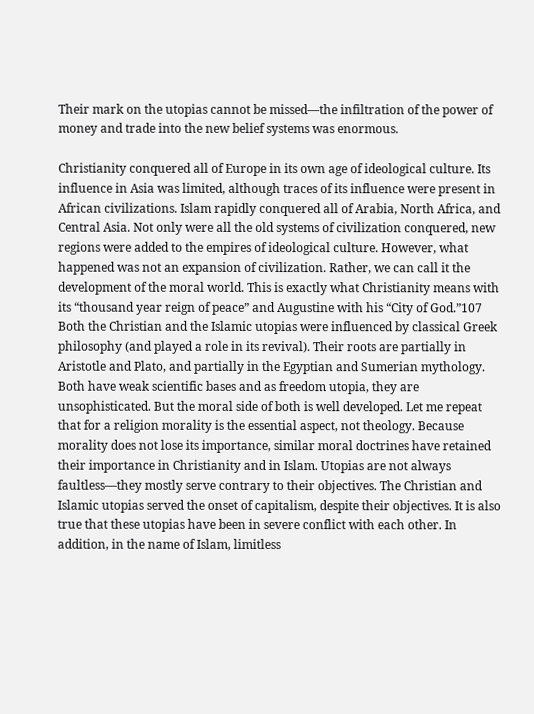Their mark on the utopias cannot be missed—the infiltration of the power of money and trade into the new belief systems was enormous.

Christianity conquered all of Europe in its own age of ideological culture. Its influence in Asia was limited, although traces of its influence were present in African civilizations. Islam rapidly conquered all of Arabia, North Africa, and Central Asia. Not only were all the old systems of civilization conquered, new regions were added to the empires of ideological culture. However, what happened was not an expansion of civilization. Rather, we can call it the development of the moral world. This is exactly what Christianity means with its “thousand year reign of peace” and Augustine with his “City of God.”107 Both the Christian and the Islamic utopias were influenced by classical Greek philosophy (and played a role in its revival). Their roots are partially in Aristotle and Plato, and partially in the Egyptian and Sumerian mythology. Both have weak scientific bases and as freedom utopia, they are unsophisticated. But the moral side of both is well developed. Let me repeat that for a religion morality is the essential aspect, not theology. Because morality does not lose its importance, similar moral doctrines have retained their importance in Christianity and in Islam. Utopias are not always faultless—they mostly serve contrary to their objectives. The Christian and Islamic utopias served the onset of capitalism, despite their objectives. It is also true that these utopias have been in severe conflict with each other. In addition, in the name of Islam, limitless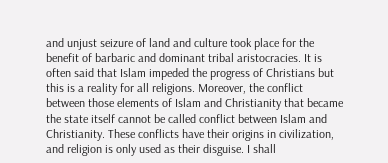and unjust seizure of land and culture took place for the benefit of barbaric and dominant tribal aristocracies. It is often said that Islam impeded the progress of Christians but this is a reality for all religions. Moreover, the conflict between those elements of Islam and Christianity that became the state itself cannot be called conflict between Islam and Christianity. These conflicts have their origins in civilization, and religion is only used as their disguise. I shall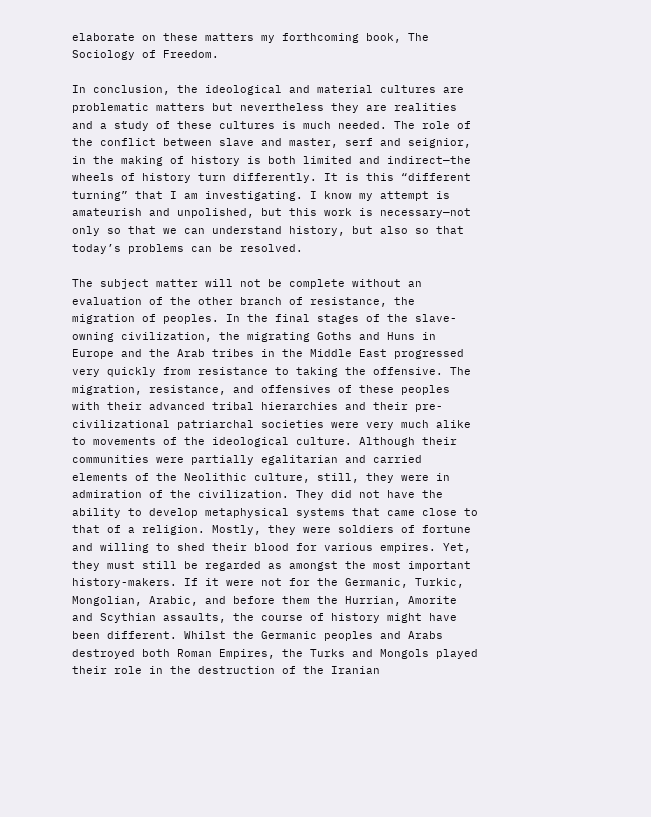elaborate on these matters my forthcoming book, The Sociology of Freedom.

In conclusion, the ideological and material cultures are problematic matters but nevertheless they are realities and a study of these cultures is much needed. The role of the conflict between slave and master, serf and seignior, in the making of history is both limited and indirect—the wheels of history turn differently. It is this “different turning” that I am investigating. I know my attempt is amateurish and unpolished, but this work is necessary—not only so that we can understand history, but also so that today’s problems can be resolved.

The subject matter will not be complete without an evaluation of the other branch of resistance, the migration of peoples. In the final stages of the slave-owning civilization, the migrating Goths and Huns in Europe and the Arab tribes in the Middle East progressed very quickly from resistance to taking the offensive. The migration, resistance, and offensives of these peoples with their advanced tribal hierarchies and their pre-civilizational patriarchal societies were very much alike to movements of the ideological culture. Although their communities were partially egalitarian and carried elements of the Neolithic culture, still, they were in admiration of the civilization. They did not have the ability to develop metaphysical systems that came close to that of a religion. Mostly, they were soldiers of fortune and willing to shed their blood for various empires. Yet, they must still be regarded as amongst the most important history-makers. If it were not for the Germanic, Turkic, Mongolian, Arabic, and before them the Hurrian, Amorite and Scythian assaults, the course of history might have been different. Whilst the Germanic peoples and Arabs destroyed both Roman Empires, the Turks and Mongols played their role in the destruction of the Iranian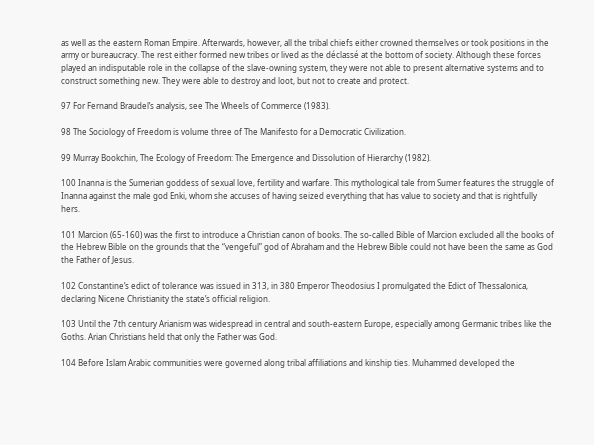as well as the eastern Roman Empire. Afterwards, however, all the tribal chiefs either crowned themselves or took positions in the army or bureaucracy. The rest either formed new tribes or lived as the déclassé at the bottom of society. Although these forces played an indisputable role in the collapse of the slave-owning system, they were not able to present alternative systems and to construct something new. They were able to destroy and loot, but not to create and protect.

97 For Fernand Braudel’s analysis, see The Wheels of Commerce (1983).

98 The Sociology of Freedom is volume three of The Manifesto for a Democratic Civilization.

99 Murray Bookchin, The Ecology of Freedom: The Emergence and Dissolution of Hierarchy (1982).

100 Inanna is the Sumerian goddess of sexual love, fertility and warfare. This mythological tale from Sumer features the struggle of Inanna against the male god Enki, whom she accuses of having seized everything that has value to society and that is rightfully hers.

101 Marcion (65-160) was the first to introduce a Christian canon of books. The so-called Bible of Marcion excluded all the books of the Hebrew Bible on the grounds that the “vengeful” god of Abraham and the Hebrew Bible could not have been the same as God the Father of Jesus.

102 Constantine’s edict of tolerance was issued in 313, in 380 Emperor Theodosius I promulgated the Edict of Thessalonica, declaring Nicene Christianity the state’s official religion.

103 Until the 7th century Arianism was widespread in central and south-eastern Europe, especially among Germanic tribes like the Goths. Arian Christians held that only the Father was God.

104 Before Islam Arabic communities were governed along tribal affiliations and kinship ties. Muhammed developed the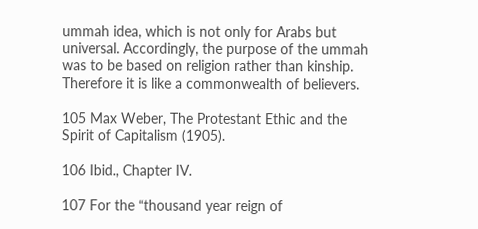ummah idea, which is not only for Arabs but universal. Accordingly, the purpose of the ummah was to be based on religion rather than kinship. Therefore it is like a commonwealth of believers.

105 Max Weber, The Protestant Ethic and the Spirit of Capitalism (1905).

106 Ibid., Chapter IV.

107 For the “thousand year reign of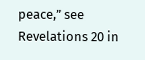peace,” see Revelations 20 in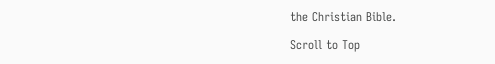the Christian Bible.

Scroll to Top